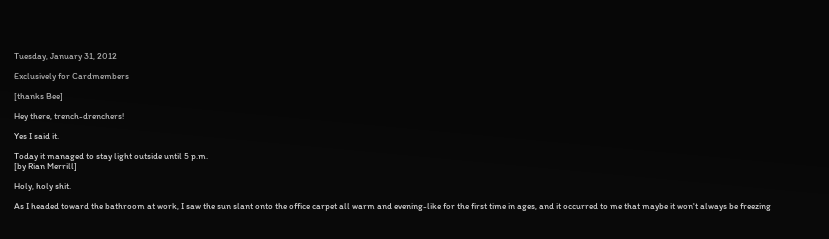Tuesday, January 31, 2012

Exclusively for Cardmembers

[thanks Bee]

Hey there, trench-drenchers!

Yes I said it.

Today it managed to stay light outside until 5 p.m.
[by Rian Merrill]

Holy, holy shit.

As I headed toward the bathroom at work, I saw the sun slant onto the office carpet all warm and evening-like for the first time in ages, and it occurred to me that maybe it won't always be freezing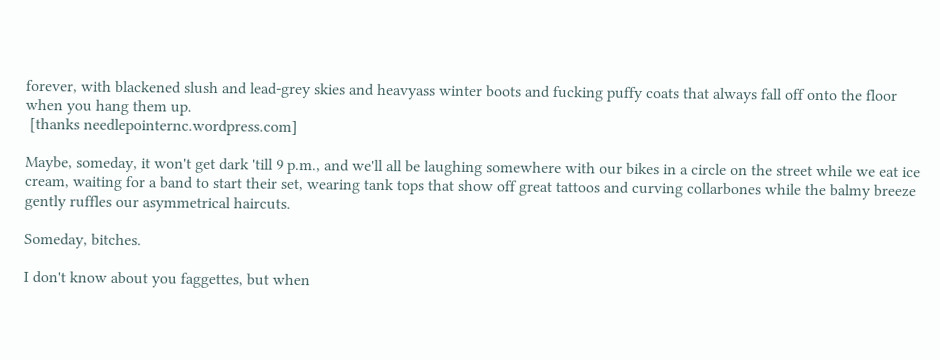forever, with blackened slush and lead-grey skies and heavyass winter boots and fucking puffy coats that always fall off onto the floor when you hang them up.
 [thanks needlepointernc.wordpress.com]

Maybe, someday, it won't get dark 'till 9 p.m., and we'll all be laughing somewhere with our bikes in a circle on the street while we eat ice cream, waiting for a band to start their set, wearing tank tops that show off great tattoos and curving collarbones while the balmy breeze gently ruffles our asymmetrical haircuts.

Someday, bitches.

I don't know about you faggettes, but when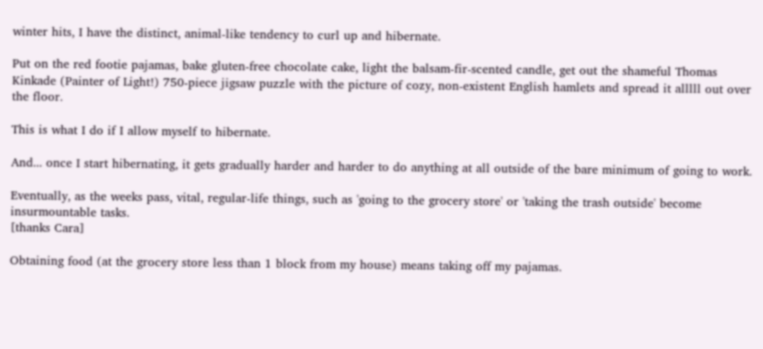winter hits, I have the distinct, animal-like tendency to curl up and hibernate.

Put on the red footie pajamas, bake gluten-free chocolate cake, light the balsam-fir-scented candle, get out the shameful Thomas Kinkade (Painter of Light!) 750-piece jigsaw puzzle with the picture of cozy, non-existent English hamlets and spread it alllll out over the floor.

This is what I do if I allow myself to hibernate.

And... once I start hibernating, it gets gradually harder and harder to do anything at all outside of the bare minimum of going to work.

Eventually, as the weeks pass, vital, regular-life things, such as 'going to the grocery store' or 'taking the trash outside' become insurmountable tasks.
[thanks Cara]

Obtaining food (at the grocery store less than 1 block from my house) means taking off my pajamas.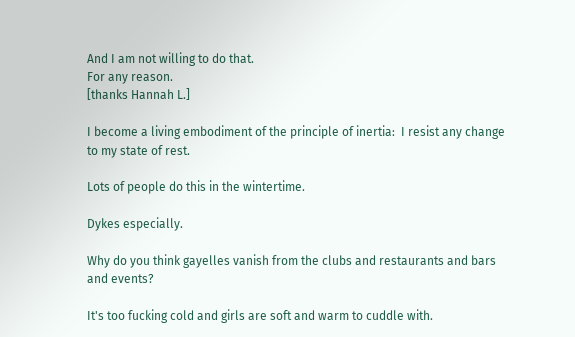And I am not willing to do that.
For any reason.
[thanks Hannah L.]

I become a living embodiment of the principle of inertia:  I resist any change to my state of rest.

Lots of people do this in the wintertime.

Dykes especially.

Why do you think gayelles vanish from the clubs and restaurants and bars and events?

It's too fucking cold and girls are soft and warm to cuddle with.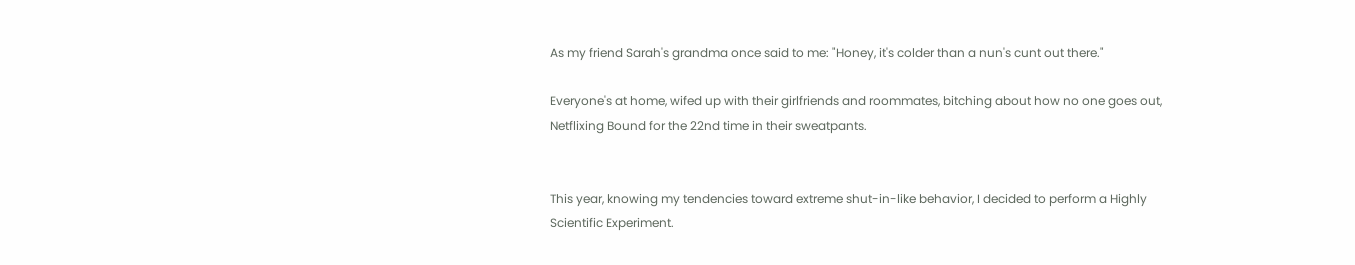As my friend Sarah's grandma once said to me: "Honey, it's colder than a nun's cunt out there."

Everyone's at home, wifed up with their girlfriends and roommates, bitching about how no one goes out, Netflixing Bound for the 22nd time in their sweatpants.


This year, knowing my tendencies toward extreme shut-in-like behavior, I decided to perform a Highly Scientific Experiment.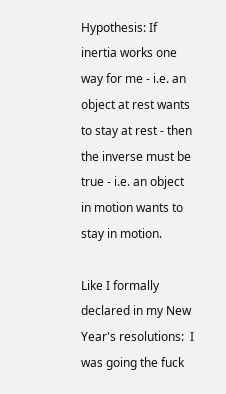Hypothesis: If inertia works one way for me - i.e. an object at rest wants to stay at rest - then the inverse must be true - i.e. an object in motion wants to stay in motion.

Like I formally declared in my New Year's resolutions:  I was going the fuck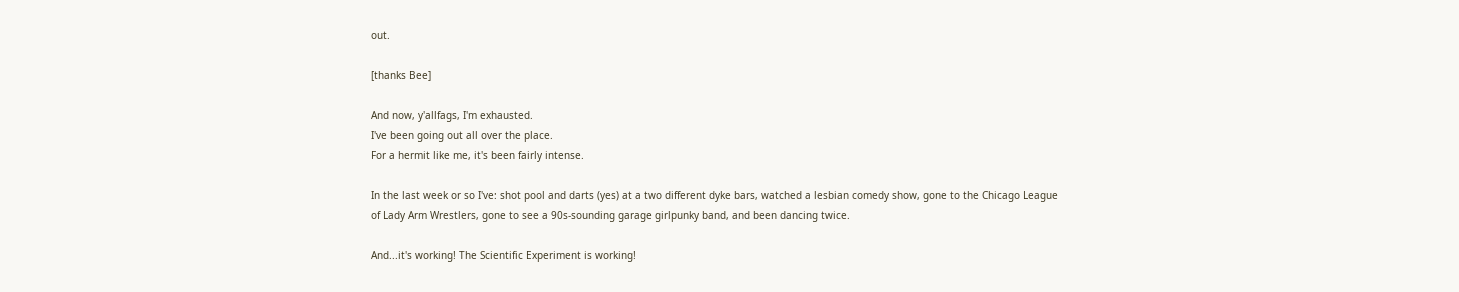out.

[thanks Bee]

And now, y'allfags, I'm exhausted.
I've been going out all over the place.
For a hermit like me, it's been fairly intense.

In the last week or so I've: shot pool and darts (yes) at a two different dyke bars, watched a lesbian comedy show, gone to the Chicago League of Lady Arm Wrestlers, gone to see a 90s-sounding garage girlpunky band, and been dancing twice.

And...it's working! The Scientific Experiment is working!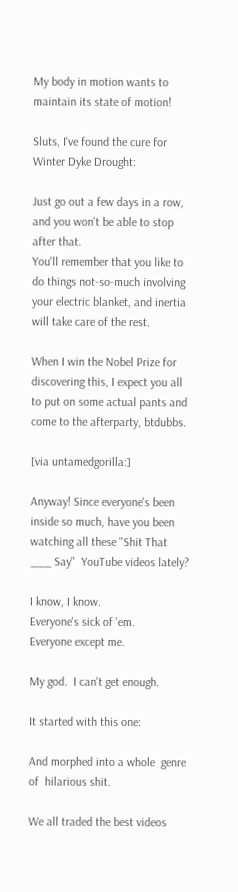My body in motion wants to maintain its state of motion!

Sluts, I've found the cure for Winter Dyke Drought:

Just go out a few days in a row, and you won't be able to stop after that.
You'll remember that you like to do things not-so-much involving your electric blanket, and inertia will take care of the rest.

When I win the Nobel Prize for discovering this, I expect you all to put on some actual pants and come to the afterparty, btdubbs.

[via untamedgorilla:]

Anyway! Since everyone's been inside so much, have you been watching all these "Shit That ___ Say"  YouTube videos lately?

I know, I know.
Everyone's sick of 'em.
Everyone except me.

My god.  I can't get enough.

It started with this one:

And morphed into a whole  genre   of  hilarious shit.

We all traded the best videos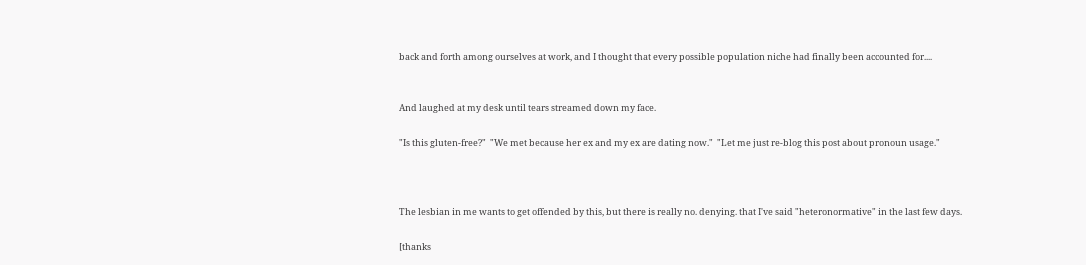back and forth among ourselves at work, and I thought that every possible population niche had finally been accounted for....


And laughed at my desk until tears streamed down my face.

"Is this gluten-free?"  "We met because her ex and my ex are dating now."  "Let me just re-blog this post about pronoun usage."



The lesbian in me wants to get offended by this, but there is really no. denying. that I've said "heteronormative" in the last few days.

[thanks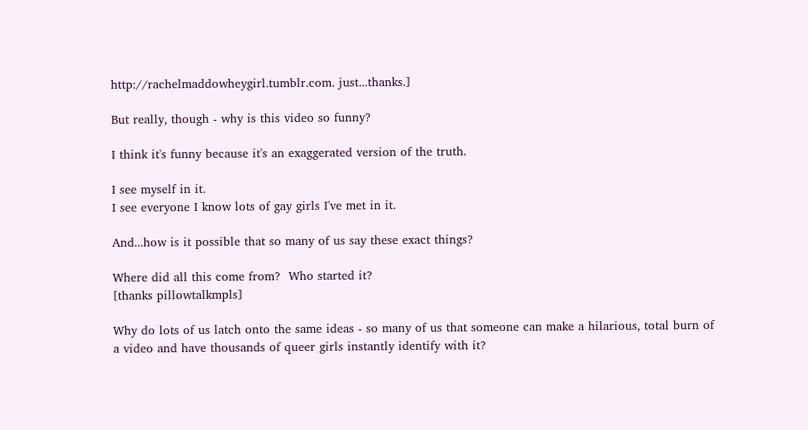http://rachelmaddowheygirl.tumblr.com. just...thanks.]

But really, though - why is this video so funny?

I think it's funny because it's an exaggerated version of the truth.

I see myself in it.
I see everyone I know lots of gay girls I've met in it.

And...how is it possible that so many of us say these exact things?

Where did all this come from?  Who started it?
[thanks pillowtalkmpls]

Why do lots of us latch onto the same ideas - so many of us that someone can make a hilarious, total burn of a video and have thousands of queer girls instantly identify with it?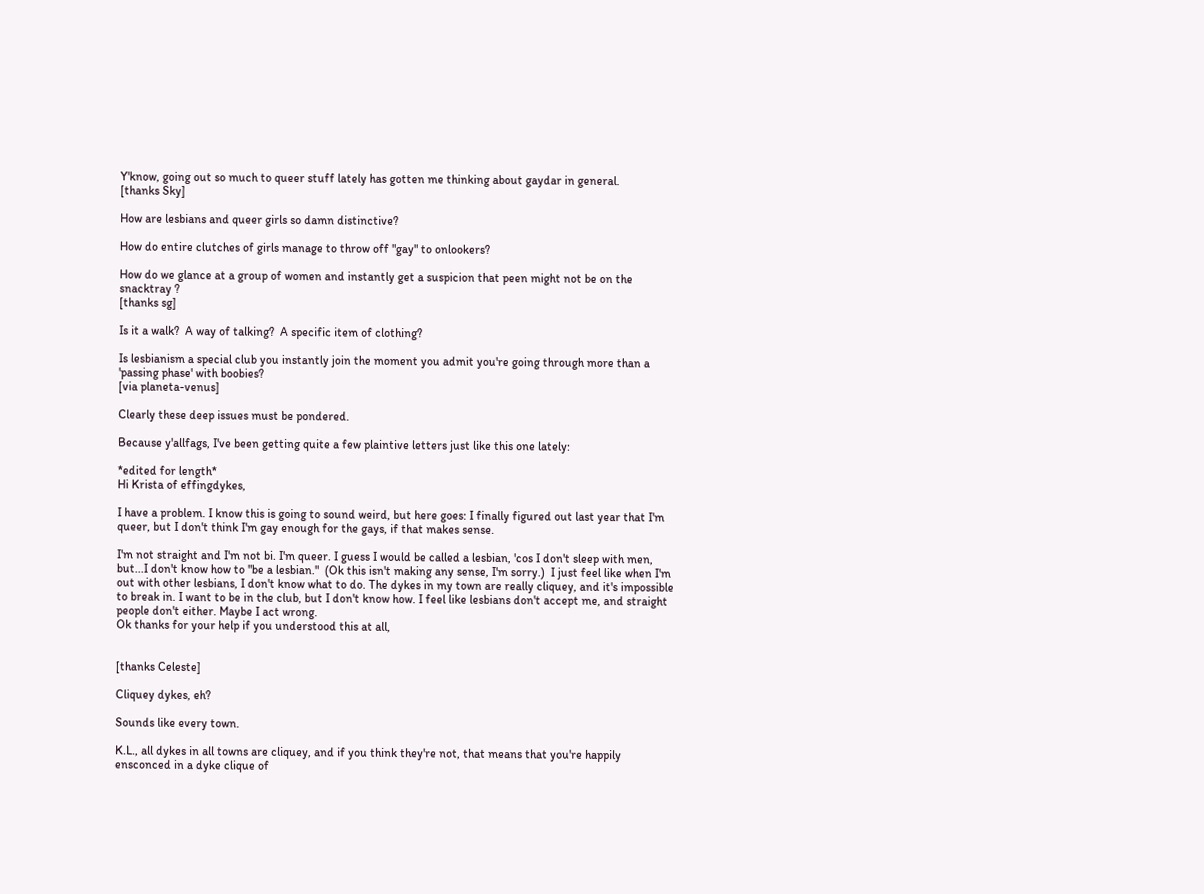Y'know, going out so much to queer stuff lately has gotten me thinking about gaydar in general.
[thanks Sky]

How are lesbians and queer girls so damn distinctive?

How do entire clutches of girls manage to throw off "gay" to onlookers?

How do we glance at a group of women and instantly get a suspicion that peen might not be on the snacktray ?
[thanks sg]

Is it a walk?  A way of talking?  A specific item of clothing?

Is lesbianism a special club you instantly join the moment you admit you're going through more than a 'passing phase' with boobies?
[via planeta-venus]

Clearly these deep issues must be pondered.

Because y'allfags, I've been getting quite a few plaintive letters just like this one lately:

*edited for length*
Hi Krista of effingdykes,

I have a problem. I know this is going to sound weird, but here goes: I finally figured out last year that I'm queer, but I don't think I'm gay enough for the gays, if that makes sense.

I'm not straight and I'm not bi. I'm queer. I guess I would be called a lesbian, 'cos I don't sleep with men, but...I don't know how to "be a lesbian."  (Ok this isn't making any sense, I'm sorry.)  I just feel like when I'm out with other lesbians, I don't know what to do. The dykes in my town are really cliquey, and it's impossible to break in. I want to be in the club, but I don't know how. I feel like lesbians don't accept me, and straight people don't either. Maybe I act wrong.
Ok thanks for your help if you understood this at all,


[thanks Celeste]

Cliquey dykes, eh?

Sounds like every town.

K.L., all dykes in all towns are cliquey, and if you think they're not, that means that you're happily ensconced in a dyke clique of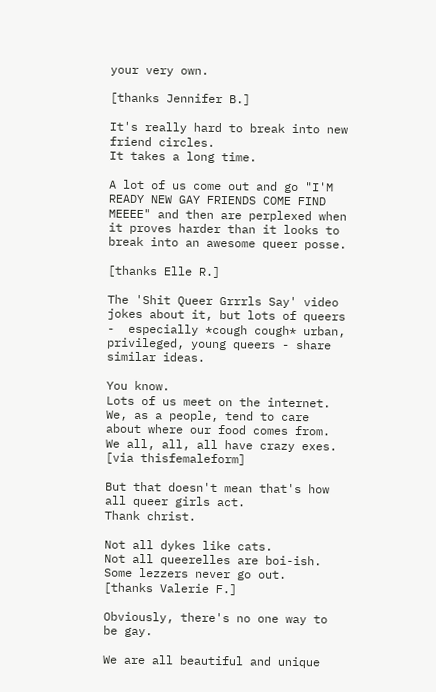your very own.

[thanks Jennifer B.]

It's really hard to break into new friend circles.
It takes a long time.

A lot of us come out and go "I'M READY NEW GAY FRIENDS COME FIND MEEEE" and then are perplexed when it proves harder than it looks to break into an awesome queer posse.

[thanks Elle R.]

The 'Shit Queer Grrrls Say' video jokes about it, but lots of queers -  especially *cough cough* urban, privileged, young queers - share similar ideas.

You know.
Lots of us meet on the internet.
We, as a people, tend to care about where our food comes from.
We all, all, all have crazy exes.
[via thisfemaleform]

But that doesn't mean that's how all queer girls act.
Thank christ.

Not all dykes like cats.
Not all queerelles are boi-ish.
Some lezzers never go out.
[thanks Valerie F.]

Obviously, there's no one way to be gay.

We are all beautiful and unique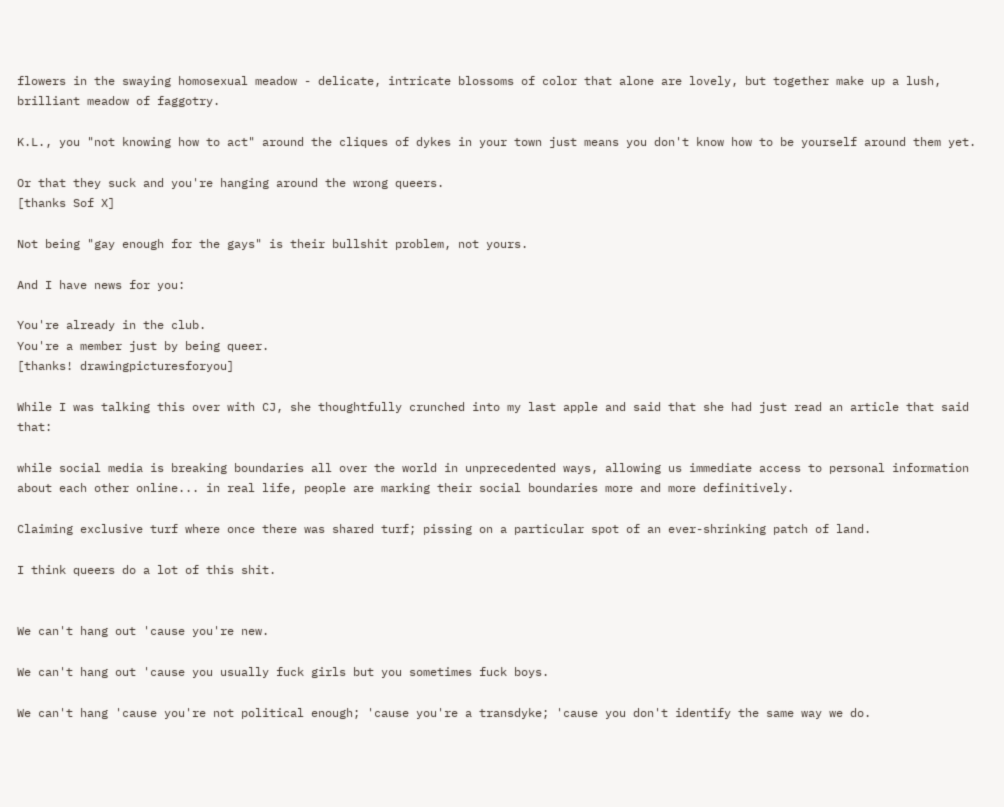flowers in the swaying homosexual meadow - delicate, intricate blossoms of color that alone are lovely, but together make up a lush, brilliant meadow of faggotry.

K.L., you "not knowing how to act" around the cliques of dykes in your town just means you don't know how to be yourself around them yet.

Or that they suck and you're hanging around the wrong queers.
[thanks Sof X]

Not being "gay enough for the gays" is their bullshit problem, not yours.

And I have news for you:

You're already in the club.
You're a member just by being queer.
[thanks! drawingpicturesforyou]

While I was talking this over with CJ, she thoughtfully crunched into my last apple and said that she had just read an article that said that:

while social media is breaking boundaries all over the world in unprecedented ways, allowing us immediate access to personal information about each other online... in real life, people are marking their social boundaries more and more definitively.

Claiming exclusive turf where once there was shared turf; pissing on a particular spot of an ever-shrinking patch of land.

I think queers do a lot of this shit.


We can't hang out 'cause you're new.

We can't hang out 'cause you usually fuck girls but you sometimes fuck boys.

We can't hang 'cause you're not political enough; 'cause you're a transdyke; 'cause you don't identify the same way we do.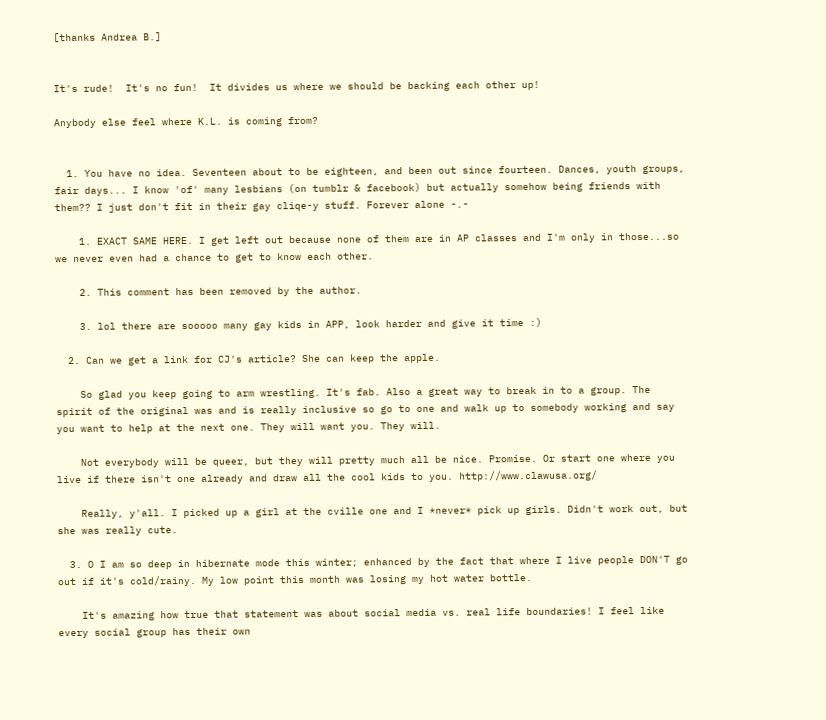[thanks Andrea B.]


It's rude!  It's no fun!  It divides us where we should be backing each other up!

Anybody else feel where K.L. is coming from?


  1. You have no idea. Seventeen about to be eighteen, and been out since fourteen. Dances, youth groups, fair days... I know 'of' many lesbians (on tumblr & facebook) but actually somehow being friends with them?? I just don't fit in their gay cliqe-y stuff. Forever alone -.-

    1. EXACT SAME HERE. I get left out because none of them are in AP classes and I'm only in those...so we never even had a chance to get to know each other.

    2. This comment has been removed by the author.

    3. lol there are sooooo many gay kids in APP, look harder and give it time :)

  2. Can we get a link for CJ's article? She can keep the apple.

    So glad you keep going to arm wrestling. It's fab. Also a great way to break in to a group. The spirit of the original was and is really inclusive so go to one and walk up to somebody working and say you want to help at the next one. They will want you. They will.

    Not everybody will be queer, but they will pretty much all be nice. Promise. Or start one where you live if there isn't one already and draw all the cool kids to you. http://www.clawusa.org/

    Really, y'all. I picked up a girl at the cville one and I *never* pick up girls. Didn't work out, but she was really cute.

  3. O I am so deep in hibernate mode this winter; enhanced by the fact that where I live people DON'T go out if it's cold/rainy. My low point this month was losing my hot water bottle.

    It's amazing how true that statement was about social media vs. real life boundaries! I feel like every social group has their own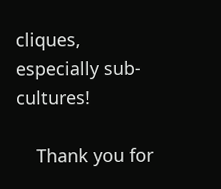cliques, especially sub-cultures!

    Thank you for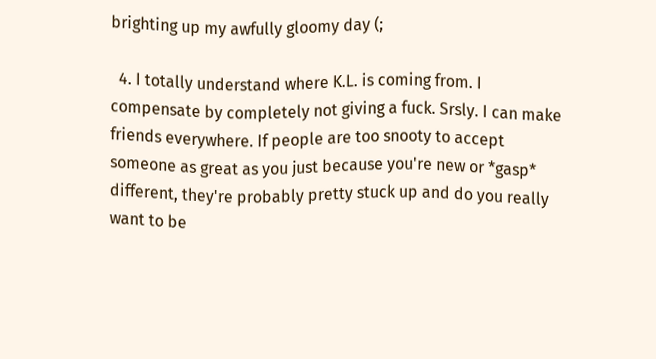brighting up my awfully gloomy day (;

  4. I totally understand where K.L. is coming from. I compensate by completely not giving a fuck. Srsly. I can make friends everywhere. If people are too snooty to accept someone as great as you just because you're new or *gasp* different, they're probably pretty stuck up and do you really want to be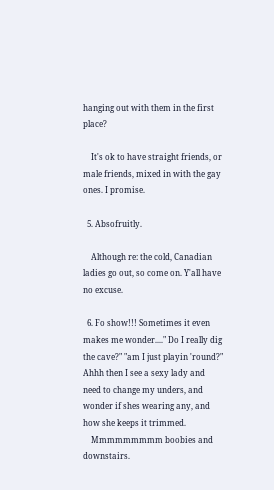hanging out with them in the first place?

    It's ok to have straight friends, or male friends, mixed in with the gay ones. I promise.

  5. Absofruitly.

    Although re: the cold, Canadian ladies go out, so come on. Y'all have no excuse.

  6. Fo show!!! Sometimes it even makes me wonder...." Do I really dig the cave?" "am I just playin 'round?" Ahhh then I see a sexy lady and need to change my unders, and wonder if shes wearing any, and how she keeps it trimmed.
    Mmmmmmmmm boobies and downstairs.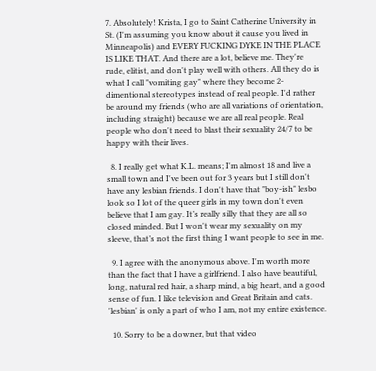7. Absolutely! Krista, I go to Saint Catherine University in St. (I'm assuming you know about it cause you lived in Minneapolis) and EVERY FUCKING DYKE IN THE PLACE IS LIKE THAT. And there are a lot, believe me. They're rude, elitist, and don't play well with others. All they do is what I call "vomiting gay" where they become 2-dimentional stereotypes instead of real people. I'd rather be around my friends (who are all variations of orientation, including straight) because we are all real people. Real people who don't need to blast their sexuality 24/7 to be happy with their lives.

  8. I really get what K.L. means; I'm almost 18 and live a small town and I've been out for 3 years but I still don't have any lesbian friends. I don't have that "boy-ish" lesbo look so I lot of the queer girls in my town don't even believe that I am gay. It’s really silly that they are all so closed minded. But I won't wear my sexuality on my sleeve, that’s not the first thing I want people to see in me.

  9. I agree with the anonymous above. I'm worth more than the fact that I have a girlfriend. I also have beautiful, long, natural red hair, a sharp mind, a big heart, and a good sense of fun. I like television and Great Britain and cats. 'lesbian' is only a part of who I am, not my entire existence.

  10. Sorry to be a downer, but that video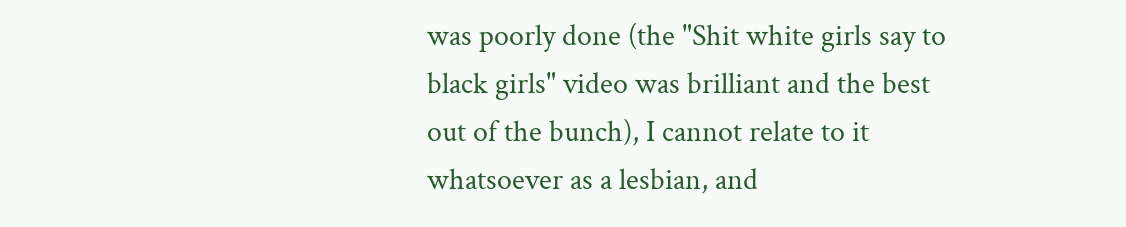was poorly done (the "Shit white girls say to black girls" video was brilliant and the best out of the bunch), I cannot relate to it whatsoever as a lesbian, and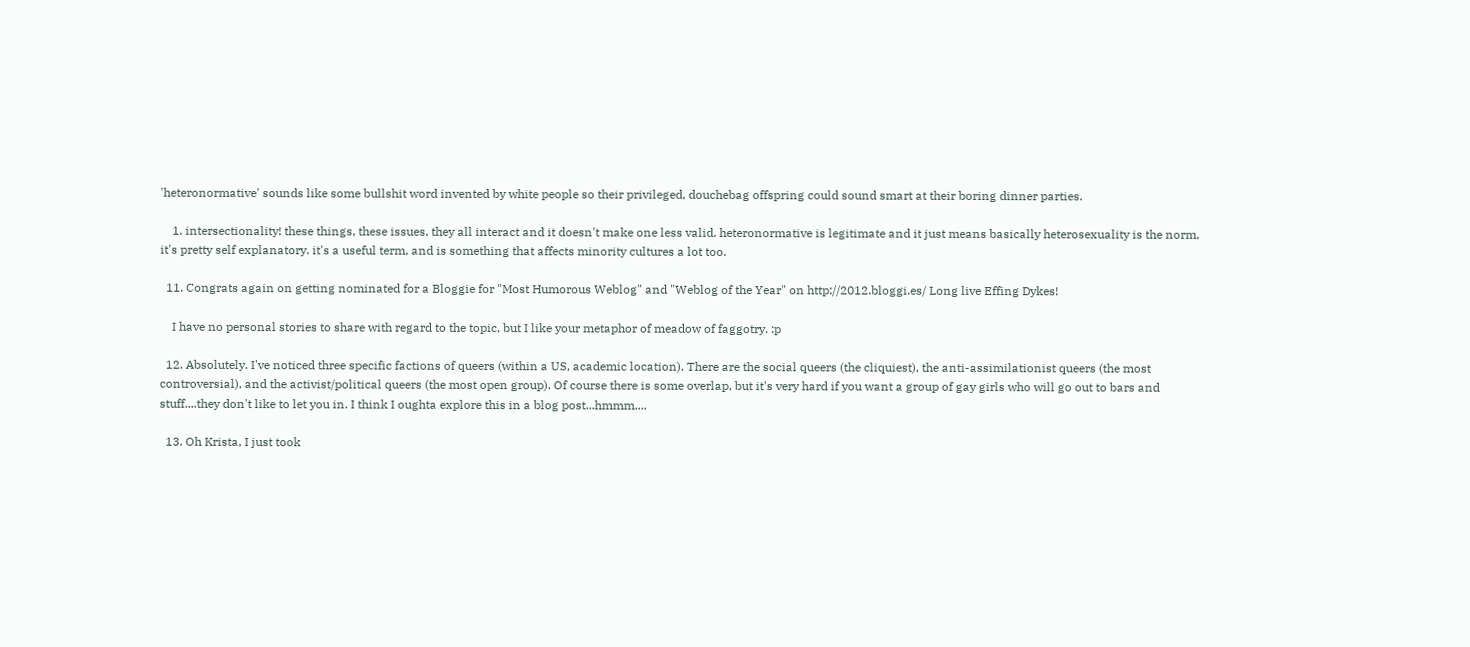'heteronormative' sounds like some bullshit word invented by white people so their privileged, douchebag offspring could sound smart at their boring dinner parties.

    1. intersectionality! these things, these issues, they all interact and it doesn't make one less valid. heteronormative is legitimate and it just means basically heterosexuality is the norm, it's pretty self explanatory. it's a useful term, and is something that affects minority cultures a lot too.

  11. Congrats again on getting nominated for a Bloggie for "Most Humorous Weblog" and "Weblog of the Year" on http://2012.bloggi.es/ Long live Effing Dykes!

    I have no personal stories to share with regard to the topic, but I like your metaphor of meadow of faggotry. :p

  12. Absolutely. I've noticed three specific factions of queers (within a US, academic location). There are the social queers (the cliquiest), the anti-assimilationist queers (the most controversial), and the activist/political queers (the most open group). Of course there is some overlap, but it's very hard if you want a group of gay girls who will go out to bars and stuff....they don't like to let you in. I think I oughta explore this in a blog post...hmmm....

  13. Oh Krista, I just took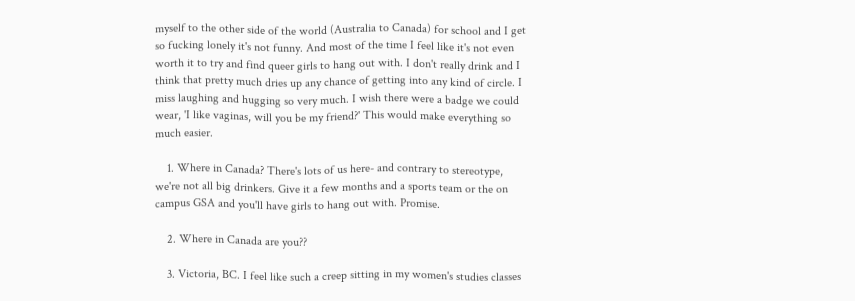myself to the other side of the world (Australia to Canada) for school and I get so fucking lonely it's not funny. And most of the time I feel like it's not even worth it to try and find queer girls to hang out with. I don't really drink and I think that pretty much dries up any chance of getting into any kind of circle. I miss laughing and hugging so very much. I wish there were a badge we could wear, 'I like vaginas, will you be my friend?' This would make everything so much easier.

    1. Where in Canada? There's lots of us here- and contrary to stereotype, we're not all big drinkers. Give it a few months and a sports team or the on campus GSA and you'll have girls to hang out with. Promise.

    2. Where in Canada are you??

    3. Victoria, BC. I feel like such a creep sitting in my women's studies classes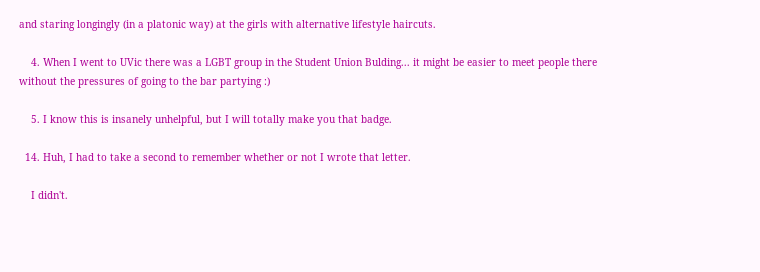and staring longingly (in a platonic way) at the girls with alternative lifestyle haircuts.

    4. When I went to UVic there was a LGBT group in the Student Union Bulding... it might be easier to meet people there without the pressures of going to the bar partying :)

    5. I know this is insanely unhelpful, but I will totally make you that badge.

  14. Huh, I had to take a second to remember whether or not I wrote that letter.

    I didn't.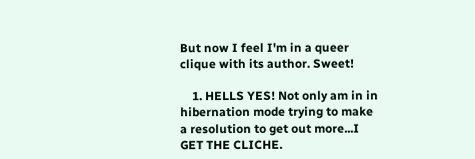But now I feel I'm in a queer clique with its author. Sweet!

    1. HELLS YES! Not only am in in hibernation mode trying to make a resolution to get out more...I GET THE CLICHE.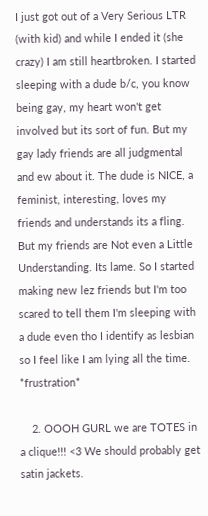I just got out of a Very Serious LTR (with kid) and while I ended it (she crazy) I am still heartbroken. I started sleeping with a dude b/c, you know being gay, my heart won't get involved but its sort of fun. But my gay lady friends are all judgmental and ew about it. The dude is NICE, a feminist, interesting, loves my friends and understands its a fling. But my friends are Not even a Little Understanding. Its lame. So I started making new lez friends but I'm too scared to tell them I'm sleeping with a dude even tho I identify as lesbian so I feel like I am lying all the time. *frustration*

    2. OOOH GURL we are TOTES in a clique!!! <3 We should probably get satin jackets.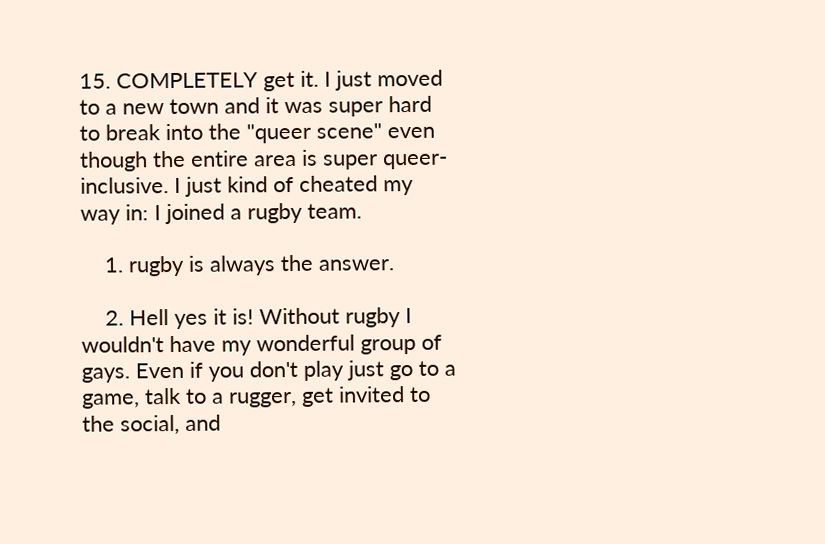15. COMPLETELY get it. I just moved to a new town and it was super hard to break into the "queer scene" even though the entire area is super queer-inclusive. I just kind of cheated my way in: I joined a rugby team.

    1. rugby is always the answer.

    2. Hell yes it is! Without rugby I wouldn't have my wonderful group of gays. Even if you don't play just go to a game, talk to a rugger, get invited to the social, and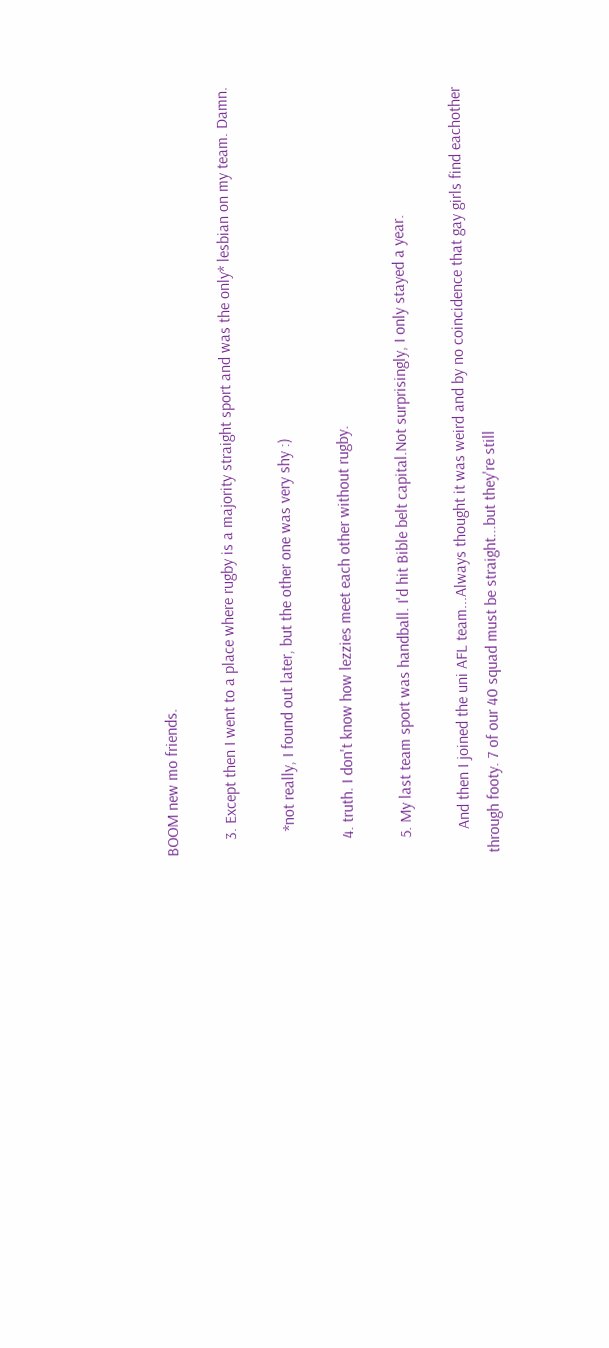BOOM new mo friends.

    3. Except then I went to a place where rugby is a majority straight sport and was the only* lesbian on my team. Damn.

      *not really, I found out later, but the other one was very shy :)

    4. truth. I don't know how lezzies meet each other without rugby.

    5. My last team sport was handball. I'd hit Bible belt capital.Not surprisingly, I only stayed a year.

      And then I joined the uni AFL team...Always thought it was weird and by no coincidence that gay girls find eachother through footy. 7 of our 40 squad must be straight...but they're still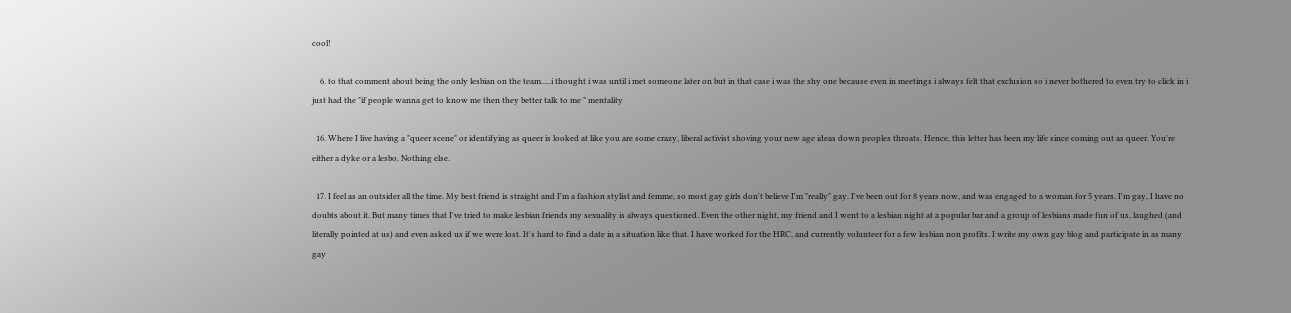cool!

    6. to that comment about being the only lesbian on the team.....i thought i was until i met someone later on but in that case i was the shy one because even in meetings i always felt that exclusion so i never bothered to even try to click in i just had the "if people wanna get to know me then they better talk to me " mentality

  16. Where I live having a "queer scene" or identifying as queer is looked at like you are some crazy, liberal activist shoving your new age ideas down peoples throats. Hence, this letter has been my life since coming out as queer. You're either a dyke or a lesbo. Nothing else.

  17. I feel as an outsider all the time. My best friend is straight and I'm a fashion stylist and femme, so most gay girls don't believe I'm "really" gay. I've been out for 8 years now, and was engaged to a woman for 5 years. I'm gay, I have no doubts about it. But many times that I've tried to make lesbian friends my sexuality is always questioned. Even the other night, my friend and I went to a lesbian night at a popular bar and a group of lesbians made fun of us, laughed (and literally pointed at us) and even asked us if we were lost. It's hard to find a date in a situation like that. I have worked for the HRC, and currently volunteer for a few lesbian non profits. I write my own gay blog and participate in as many gay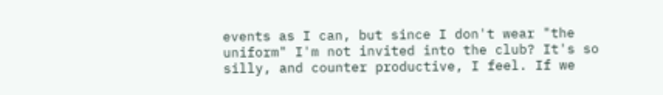events as I can, but since I don't wear "the uniform" I'm not invited into the club? It's so silly, and counter productive, I feel. If we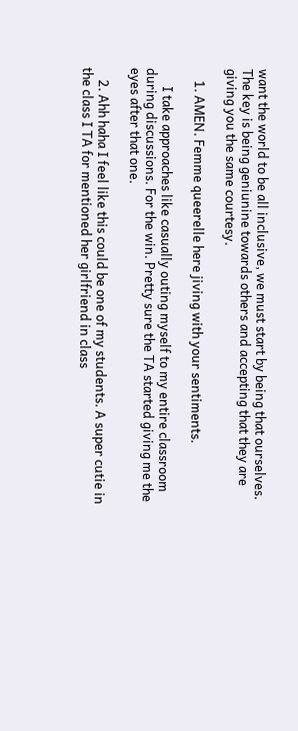want the world to be all inclusive, we must start by being that ourselves. The key is being geniunine towards others and accepting that they are giving you the same courtesy.

    1. AMEN. Femme queerelle here jiving with your sentiments.

      I take approaches like casually outing myself to my entire classroom during discussions. For the win. Pretty sure the TA started giving me the eyes after that one.

    2. Ahh haha I feel like this could be one of my students. A super cutie in the class I TA for mentioned her girlfriend in class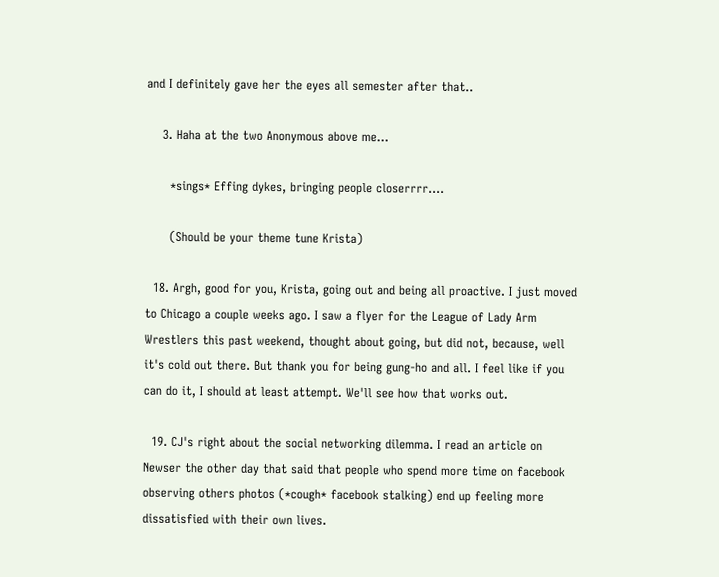and I definitely gave her the eyes all semester after that..

    3. Haha at the two Anonymous above me...

      *sings* Effing dykes, bringing people closerrrr....

      (Should be your theme tune Krista)

  18. Argh, good for you, Krista, going out and being all proactive. I just moved to Chicago a couple weeks ago. I saw a flyer for the League of Lady Arm Wrestlers this past weekend, thought about going, but did not, because, well it's cold out there. But thank you for being gung-ho and all. I feel like if you can do it, I should at least attempt. We'll see how that works out.

  19. CJ's right about the social networking dilemma. I read an article on Newser the other day that said that people who spend more time on facebook observing others photos (*cough* facebook stalking) end up feeling more dissatisfied with their own lives.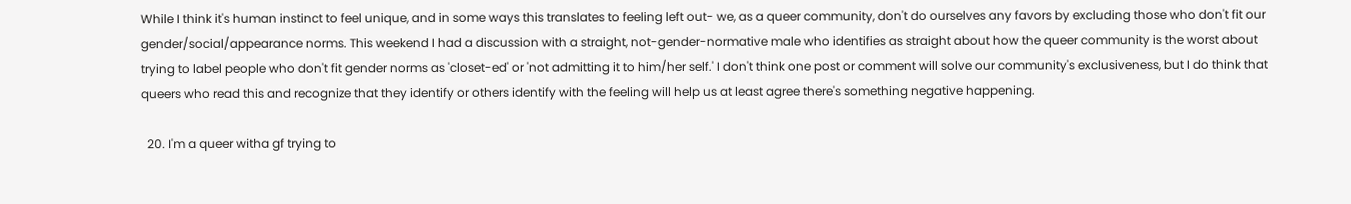While I think it's human instinct to feel unique, and in some ways this translates to feeling left out- we, as a queer community, don't do ourselves any favors by excluding those who don't fit our gender/social/appearance norms. This weekend I had a discussion with a straight, not-gender-normative male who identifies as straight about how the queer community is the worst about trying to label people who don't fit gender norms as 'closet-ed' or 'not admitting it to him/her self.' I don't think one post or comment will solve our community's exclusiveness, but I do think that queers who read this and recognize that they identify or others identify with the feeling will help us at least agree there's something negative happening.

  20. I'm a queer witha gf trying to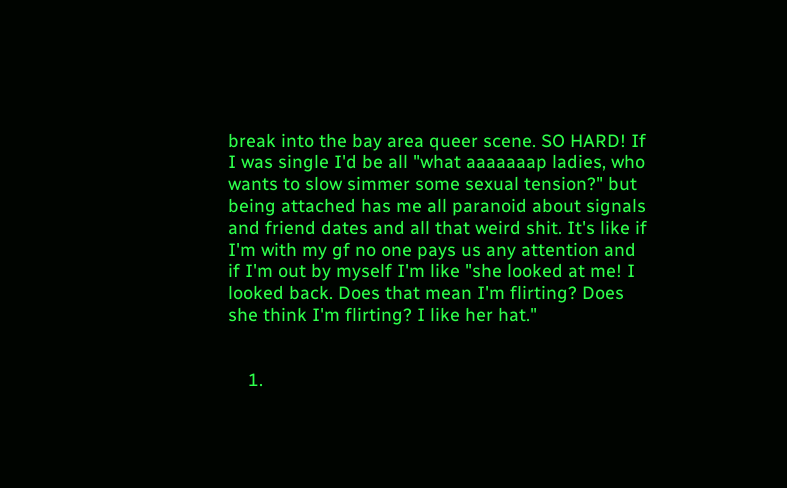break into the bay area queer scene. SO HARD! If I was single I'd be all "what aaaaaaap ladies, who wants to slow simmer some sexual tension?" but being attached has me all paranoid about signals and friend dates and all that weird shit. It's like if I'm with my gf no one pays us any attention and if I'm out by myself I'm like "she looked at me! I looked back. Does that mean I'm flirting? Does she think I'm flirting? I like her hat."


    1.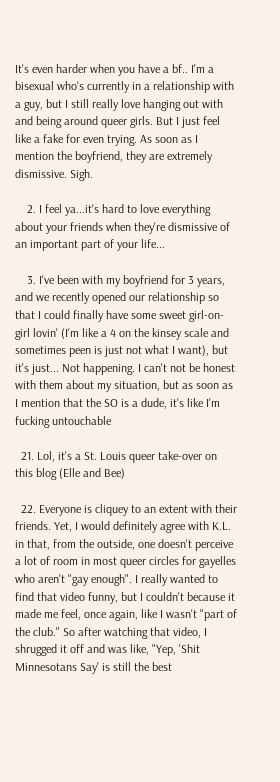It's even harder when you have a bf.. I'm a bisexual who's currently in a relationship with a guy, but I still really love hanging out with and being around queer girls. But I just feel like a fake for even trying. As soon as I mention the boyfriend, they are extremely dismissive. Sigh.

    2. I feel ya...it's hard to love everything about your friends when they're dismissive of an important part of your life...

    3. I've been with my boyfriend for 3 years, and we recently opened our relationship so that I could finally have some sweet girl-on-girl lovin' (I'm like a 4 on the kinsey scale and sometimes peen is just not what I want), but it's just... Not happening. I can't not be honest with them about my situation, but as soon as I mention that the SO is a dude, it's like I'm fucking untouchable

  21. Lol, it's a St. Louis queer take-over on this blog (Elle and Bee)

  22. Everyone is cliquey to an extent with their friends. Yet, I would definitely agree with K.L. in that, from the outside, one doesn't perceive a lot of room in most queer circles for gayelles who aren't "gay enough". I really wanted to find that video funny, but I couldn't because it made me feel, once again, like I wasn't "part of the club." So after watching that video, I shrugged it off and was like, "Yep, 'Shit Minnesotans Say' is still the best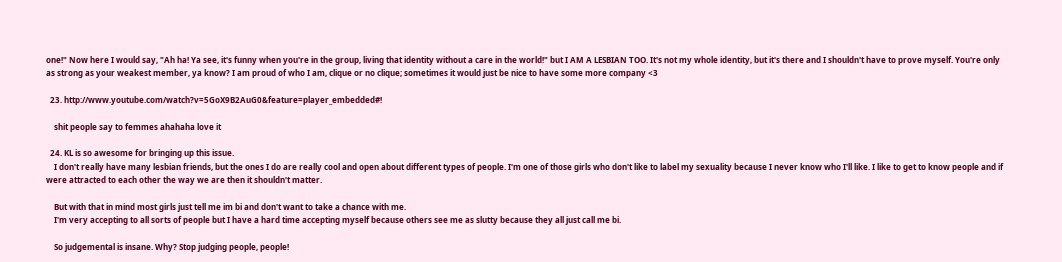one!" Now here I would say, "Ah ha! Ya see, it's funny when you're in the group, living that identity without a care in the world!" but I AM A LESBIAN TOO. It's not my whole identity, but it's there and I shouldn't have to prove myself. You're only as strong as your weakest member, ya know? I am proud of who I am, clique or no clique; sometimes it would just be nice to have some more company <3

  23. http://www.youtube.com/watch?v=5GoX9B2AuG0&feature=player_embedded#!

    shit people say to femmes ahahaha love it

  24. KL is so awesome for bringing up this issue.
    I don't really have many lesbian friends, but the ones I do are really cool and open about different types of people. I'm one of those girls who don't like to label my sexuality because I never know who I'll like. I like to get to know people and if were attracted to each other the way we are then it shouldn't matter.

    But with that in mind most girls just tell me im bi and don't want to take a chance with me.
    I'm very accepting to all sorts of people but I have a hard time accepting myself because others see me as slutty because they all just call me bi.

    So judgemental is insane. Why? Stop judging people, people!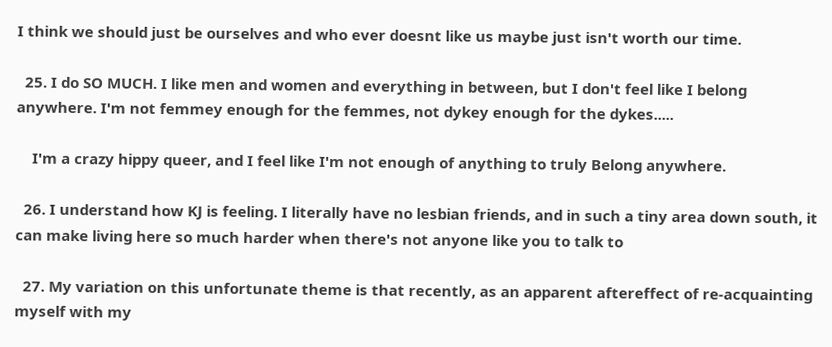I think we should just be ourselves and who ever doesnt like us maybe just isn't worth our time.

  25. I do SO MUCH. I like men and women and everything in between, but I don't feel like I belong anywhere. I'm not femmey enough for the femmes, not dykey enough for the dykes.....

    I'm a crazy hippy queer, and I feel like I'm not enough of anything to truly Belong anywhere.

  26. I understand how KJ is feeling. I literally have no lesbian friends, and in such a tiny area down south, it can make living here so much harder when there's not anyone like you to talk to

  27. My variation on this unfortunate theme is that recently, as an apparent aftereffect of re-acquainting myself with my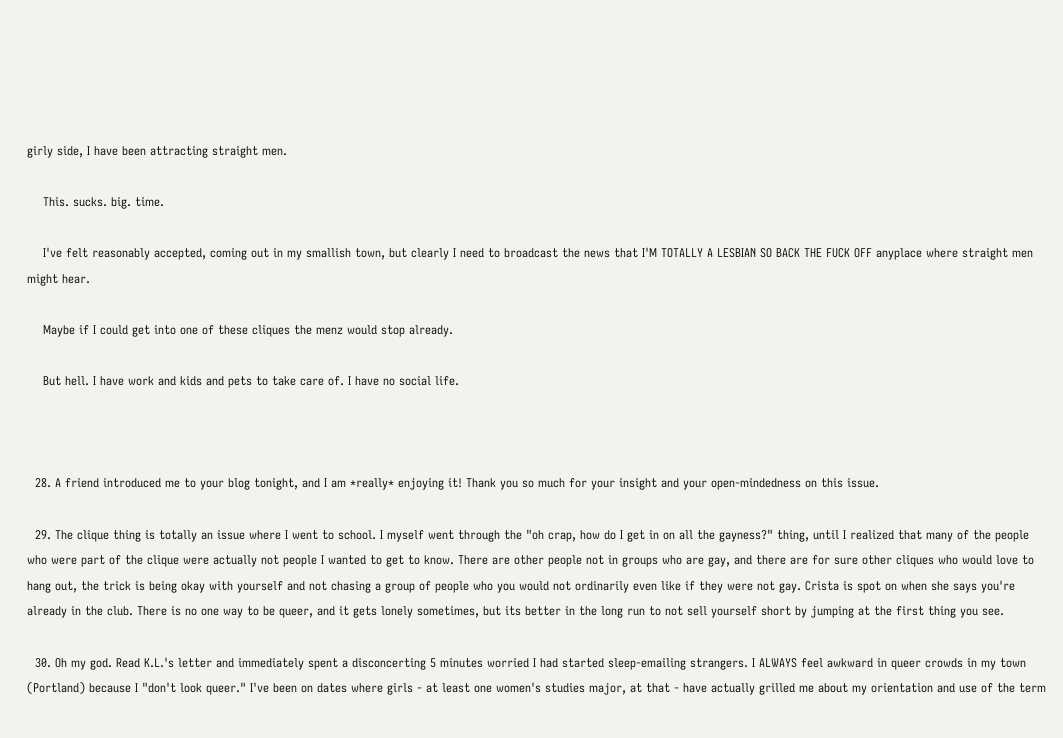girly side, I have been attracting straight men.

    This. sucks. big. time.

    I've felt reasonably accepted, coming out in my smallish town, but clearly I need to broadcast the news that I'M TOTALLY A LESBIAN SO BACK THE FUCK OFF anyplace where straight men might hear.

    Maybe if I could get into one of these cliques the menz would stop already.

    But hell. I have work and kids and pets to take care of. I have no social life.



  28. A friend introduced me to your blog tonight, and I am *really* enjoying it! Thank you so much for your insight and your open-mindedness on this issue.

  29. The clique thing is totally an issue where I went to school. I myself went through the "oh crap, how do I get in on all the gayness?" thing, until I realized that many of the people who were part of the clique were actually not people I wanted to get to know. There are other people not in groups who are gay, and there are for sure other cliques who would love to hang out, the trick is being okay with yourself and not chasing a group of people who you would not ordinarily even like if they were not gay. Crista is spot on when she says you're already in the club. There is no one way to be queer, and it gets lonely sometimes, but its better in the long run to not sell yourself short by jumping at the first thing you see.

  30. Oh my god. Read K.L.'s letter and immediately spent a disconcerting 5 minutes worried I had started sleep-emailing strangers. I ALWAYS feel awkward in queer crowds in my town (Portland) because I "don't look queer." I've been on dates where girls - at least one women's studies major, at that - have actually grilled me about my orientation and use of the term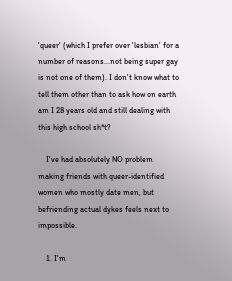'queer' (which I prefer over 'lesbian' for a number of reasons...not being super gay is not one of them). I don't know what to tell them other than to ask how on earth am I 28 years old and still dealing with this high school sh*t?

    I've had absolutely NO problem making friends with queer-identified women who mostly date men, but befriending actual dykes feels next to impossible.

    1. I'm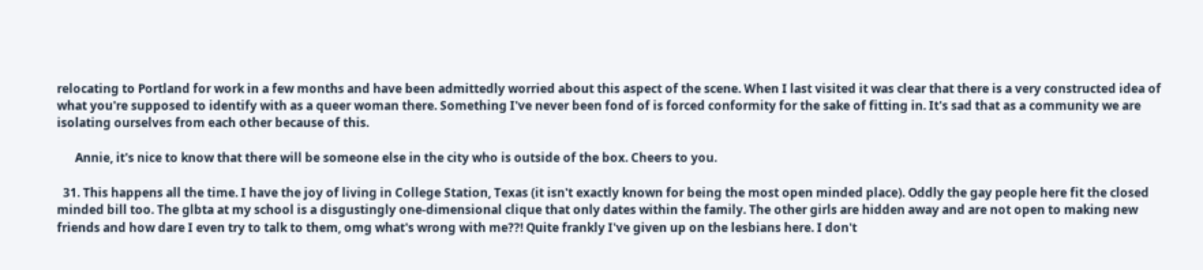relocating to Portland for work in a few months and have been admittedly worried about this aspect of the scene. When I last visited it was clear that there is a very constructed idea of what you're supposed to identify with as a queer woman there. Something I've never been fond of is forced conformity for the sake of fitting in. It's sad that as a community we are isolating ourselves from each other because of this.

      Annie, it's nice to know that there will be someone else in the city who is outside of the box. Cheers to you.

  31. This happens all the time. I have the joy of living in College Station, Texas (it isn't exactly known for being the most open minded place). Oddly the gay people here fit the closed minded bill too. The glbta at my school is a disgustingly one-dimensional clique that only dates within the family. The other girls are hidden away and are not open to making new friends and how dare I even try to talk to them, omg what's wrong with me??! Quite frankly I've given up on the lesbians here. I don't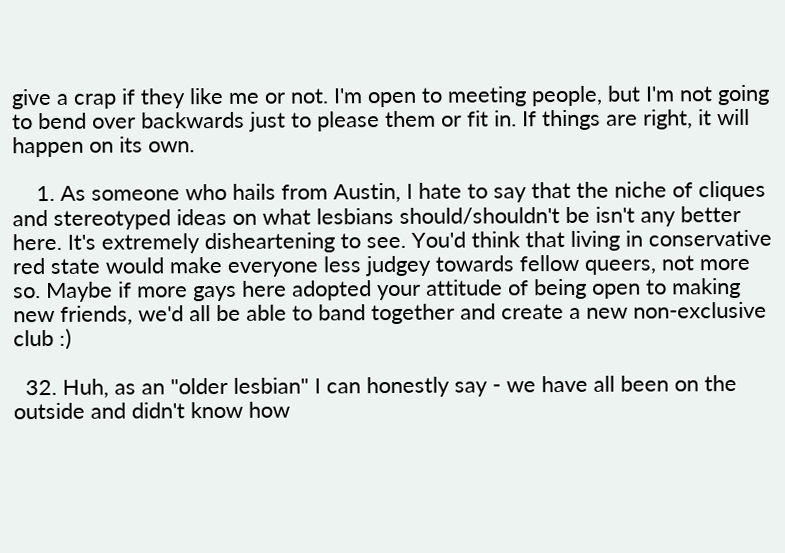give a crap if they like me or not. I'm open to meeting people, but I'm not going to bend over backwards just to please them or fit in. If things are right, it will happen on its own.

    1. As someone who hails from Austin, I hate to say that the niche of cliques and stereotyped ideas on what lesbians should/shouldn't be isn't any better here. It's extremely disheartening to see. You'd think that living in conservative red state would make everyone less judgey towards fellow queers, not more so. Maybe if more gays here adopted your attitude of being open to making new friends, we'd all be able to band together and create a new non-exclusive club :)

  32. Huh, as an "older lesbian" I can honestly say - we have all been on the outside and didn't know how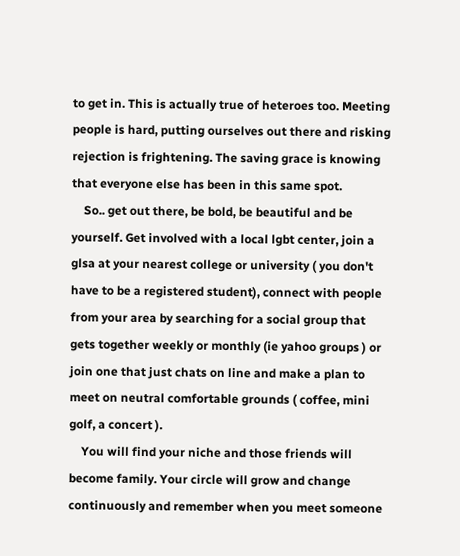to get in. This is actually true of heteroes too. Meeting people is hard, putting ourselves out there and risking rejection is frightening. The saving grace is knowing that everyone else has been in this same spot.
    So.. get out there, be bold, be beautiful and be yourself. Get involved with a local lgbt center, join a glsa at your nearest college or university ( you don't have to be a registered student), connect with people from your area by searching for a social group that gets together weekly or monthly (ie yahoo groups ) or join one that just chats on line and make a plan to meet on neutral comfortable grounds ( coffee, mini golf, a concert ).
    You will find your niche and those friends will become family. Your circle will grow and change continuously and remember when you meet someone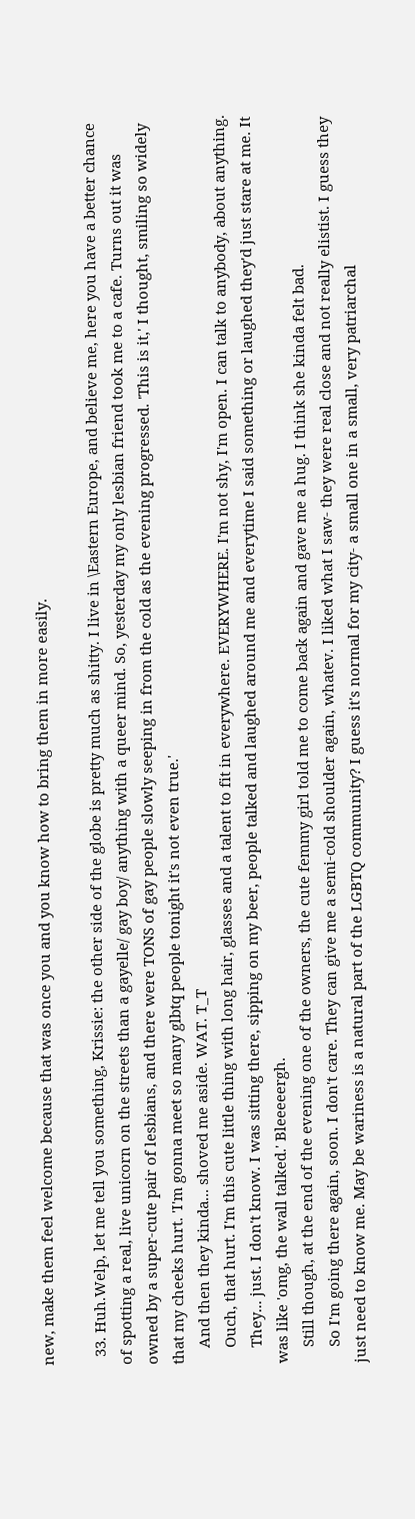new, make them feel welcome because that was once you and you know how to bring them in more easily.

  33. Huh.Welp, let me tell you something, Krissie: the other side of the globe is pretty much as shitty. I live in \Eastern Europe, and believe me, here you have a better chance of spotting a real, live unicorn on the streets than a gayelle/ gay boy/ anything with a queer mind. So, yesterday my only lesbian friend took me to a cafe. Turns out it was owned by a super-cute pair of lesbians, and there were TONS of gay people slowly seeping in from the cold as the evening progressed. 'This is it,' I thought, smiling so widely that my cheeks hurt. 'I'm gonna meet so many glbtq people tonight it's not even true.'
    And then they kinda... shoved me aside. WAT. T_T
    Ouch, that hurt. I'm this cute little thing with long hair, glasses and a talent to fit in everywhere. EVERYWHERE. I'm not shy, I'm open. I can talk to anybody, about anything.
    They... just. I don't know. I was sitting there, sipping on my beer, people talked and laughed around me and everytime I said something or laughed they'd just stare at me. It was like 'omg, the wall talked.' Bleeeeergh.
    Still though, at the end of the evening one of the owners, the cute femmy girl told me to come back again and gave me a hug. I think she kinda felt bad.
    So I'm going there again, soon. I don't care. They can give me a semi-cold shoulder again, whatev. I liked what I saw- they were real close and not really elistist. I guess they just need to know me. May be wariness is a natural part of the LGBTQ community? I guess it's normal for my city- a small one in a small, very patriarchal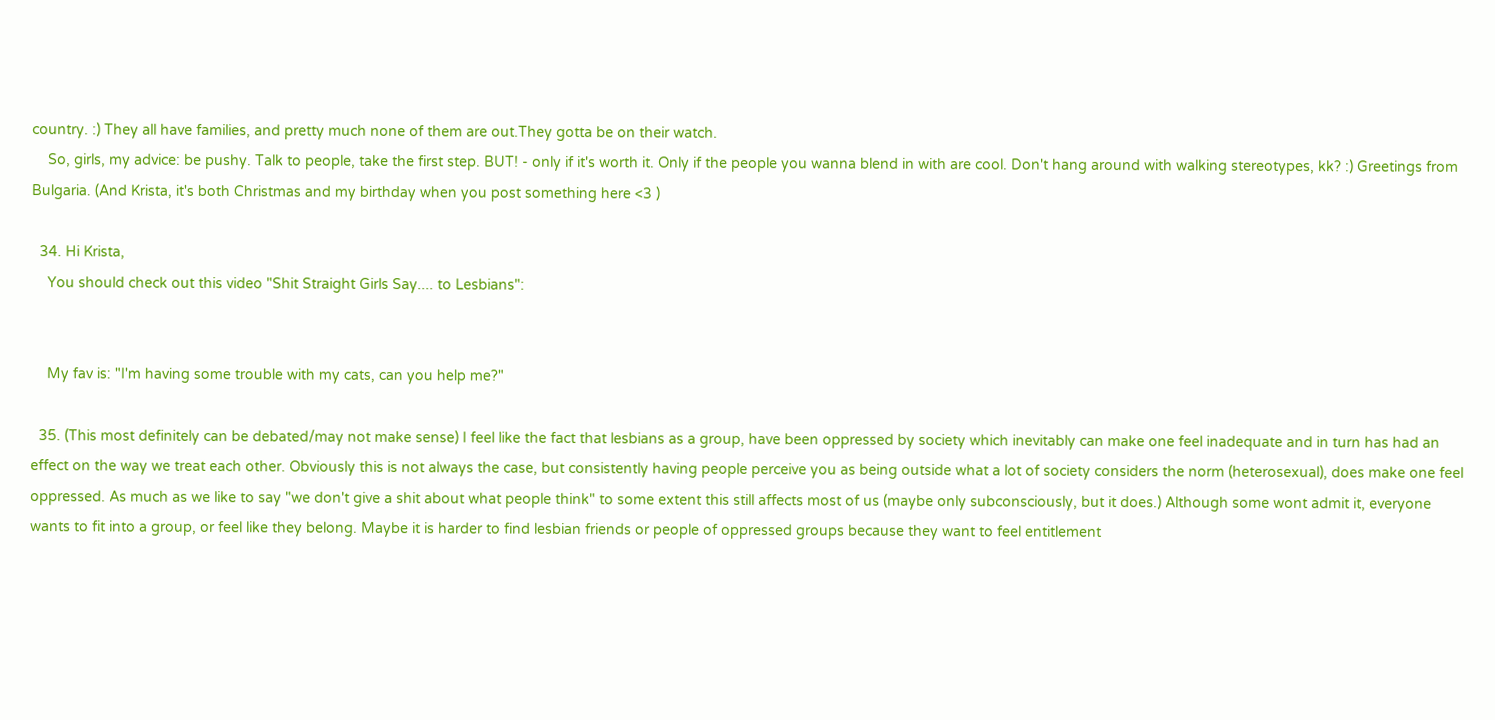country. :) They all have families, and pretty much none of them are out.They gotta be on their watch.
    So, girls, my advice: be pushy. Talk to people, take the first step. BUT! - only if it's worth it. Only if the people you wanna blend in with are cool. Don't hang around with walking stereotypes, kk? :) Greetings from Bulgaria. (And Krista, it's both Christmas and my birthday when you post something here <3 )

  34. Hi Krista,
    You should check out this video "Shit Straight Girls Say.... to Lesbians":


    My fav is: "I'm having some trouble with my cats, can you help me?"

  35. (This most definitely can be debated/may not make sense) I feel like the fact that lesbians as a group, have been oppressed by society which inevitably can make one feel inadequate and in turn has had an effect on the way we treat each other. Obviously this is not always the case, but consistently having people perceive you as being outside what a lot of society considers the norm (heterosexual), does make one feel oppressed. As much as we like to say "we don't give a shit about what people think" to some extent this still affects most of us (maybe only subconsciously, but it does.) Although some wont admit it, everyone wants to fit into a group, or feel like they belong. Maybe it is harder to find lesbian friends or people of oppressed groups because they want to feel entitlement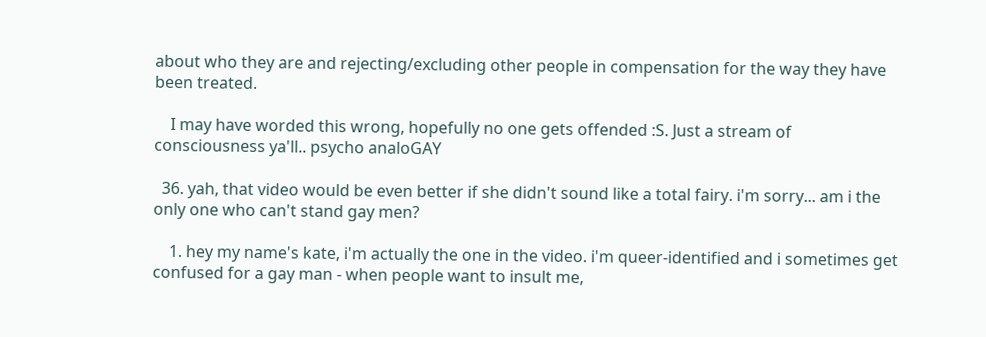about who they are and rejecting/excluding other people in compensation for the way they have been treated.

    I may have worded this wrong, hopefully no one gets offended :S. Just a stream of consciousness ya'll.. psycho analoGAY

  36. yah, that video would be even better if she didn't sound like a total fairy. i'm sorry... am i the only one who can't stand gay men?

    1. hey my name's kate, i'm actually the one in the video. i'm queer-identified and i sometimes get confused for a gay man - when people want to insult me,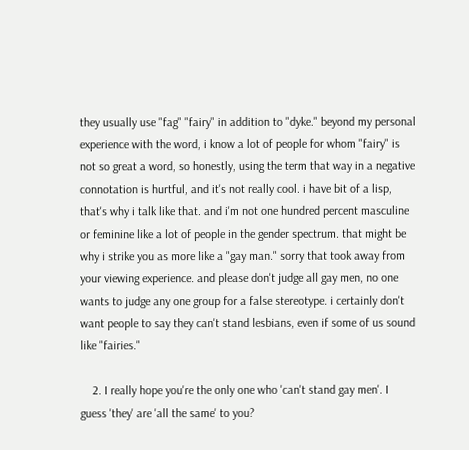they usually use "fag" "fairy" in addition to "dyke." beyond my personal experience with the word, i know a lot of people for whom "fairy" is not so great a word, so honestly, using the term that way in a negative connotation is hurtful, and it's not really cool. i have bit of a lisp, that's why i talk like that. and i'm not one hundred percent masculine or feminine like a lot of people in the gender spectrum. that might be why i strike you as more like a "gay man." sorry that took away from your viewing experience. and please don't judge all gay men, no one wants to judge any one group for a false stereotype. i certainly don't want people to say they can't stand lesbians, even if some of us sound like "fairies."

    2. I really hope you're the only one who 'can't stand gay men'. I guess 'they' are 'all the same' to you?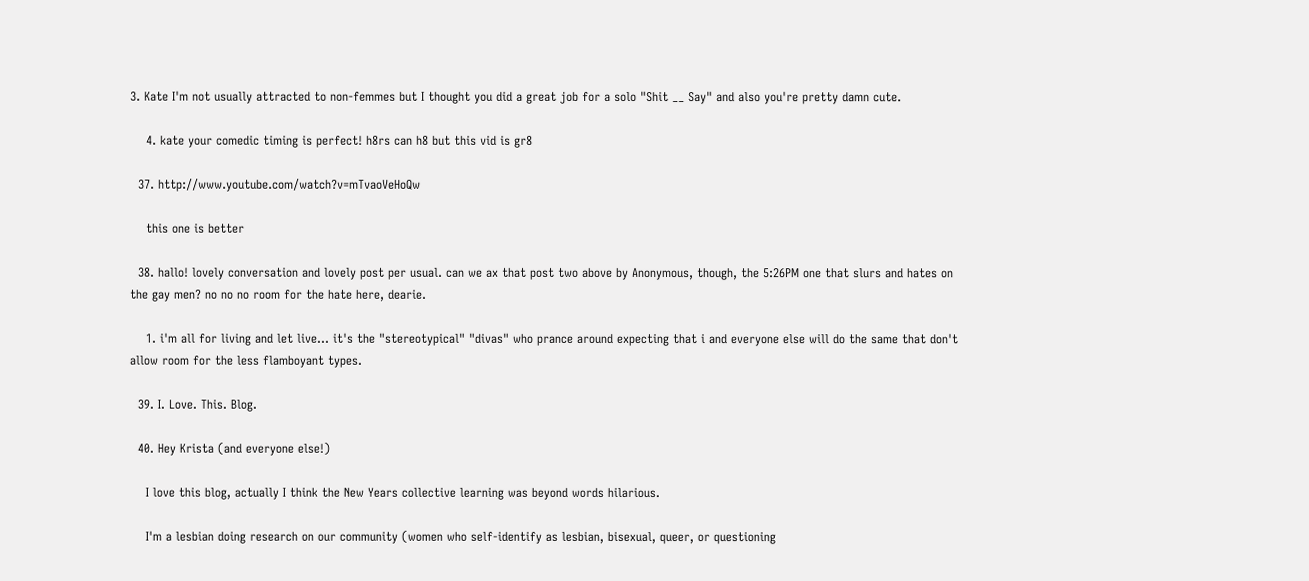3. Kate I'm not usually attracted to non-femmes but I thought you did a great job for a solo "Shit __ Say" and also you're pretty damn cute.

    4. kate your comedic timing is perfect! h8rs can h8 but this vid is gr8

  37. http://www.youtube.com/watch?v=mTvaoVeHoQw

    this one is better

  38. hallo! lovely conversation and lovely post per usual. can we ax that post two above by Anonymous, though, the 5:26PM one that slurs and hates on the gay men? no no no room for the hate here, dearie.

    1. i'm all for living and let live... it's the "stereotypical" "divas" who prance around expecting that i and everyone else will do the same that don't allow room for the less flamboyant types.

  39. I. Love. This. Blog.

  40. Hey Krista (and everyone else!)

    I love this blog, actually I think the New Years collective learning was beyond words hilarious.

    I'm a lesbian doing research on our community (women who self-identify as lesbian, bisexual, queer, or questioning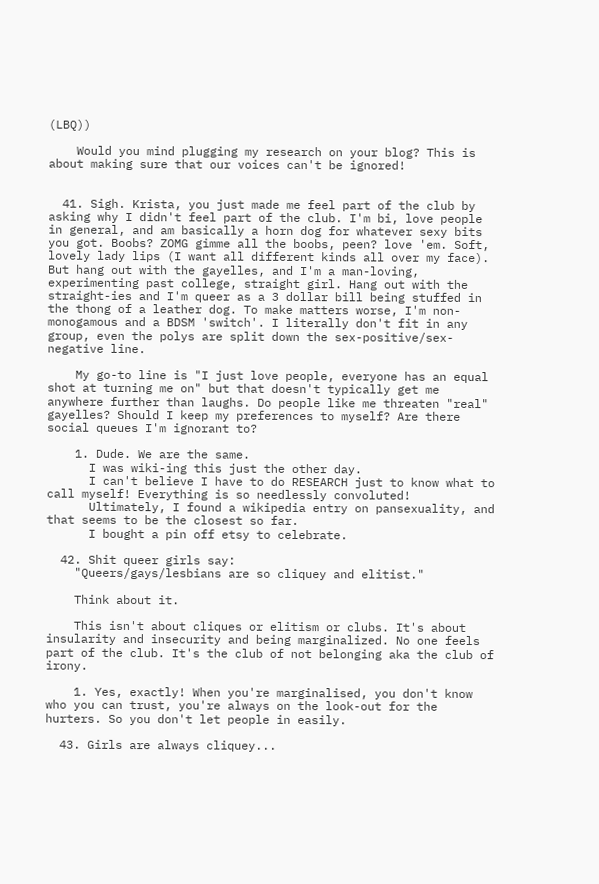(LBQ))

    Would you mind plugging my research on your blog? This is about making sure that our voices can't be ignored!


  41. Sigh. Krista, you just made me feel part of the club by asking why I didn't feel part of the club. I'm bi, love people in general, and am basically a horn dog for whatever sexy bits you got. Boobs? ZOMG gimme all the boobs, peen? love 'em. Soft, lovely lady lips (I want all different kinds all over my face). But hang out with the gayelles, and I'm a man-loving, experimenting past college, straight girl. Hang out with the straight-ies and I'm queer as a 3 dollar bill being stuffed in the thong of a leather dog. To make matters worse, I'm non-monogamous and a BDSM 'switch'. I literally don't fit in any group, even the polys are split down the sex-positive/sex-negative line.

    My go-to line is "I just love people, everyone has an equal shot at turning me on" but that doesn't typically get me anywhere further than laughs. Do people like me threaten "real" gayelles? Should I keep my preferences to myself? Are there social queues I'm ignorant to?

    1. Dude. We are the same.
      I was wiki-ing this just the other day.
      I can't believe I have to do RESEARCH just to know what to call myself! Everything is so needlessly convoluted!
      Ultimately, I found a wikipedia entry on pansexuality, and that seems to be the closest so far.
      I bought a pin off etsy to celebrate.

  42. Shit queer girls say:
    "Queers/gays/lesbians are so cliquey and elitist."

    Think about it.

    This isn't about cliques or elitism or clubs. It's about insularity and insecurity and being marginalized. No one feels part of the club. It's the club of not belonging aka the club of irony.

    1. Yes, exactly! When you're marginalised, you don't know who you can trust, you're always on the look-out for the hurters. So you don't let people in easily.

  43. Girls are always cliquey...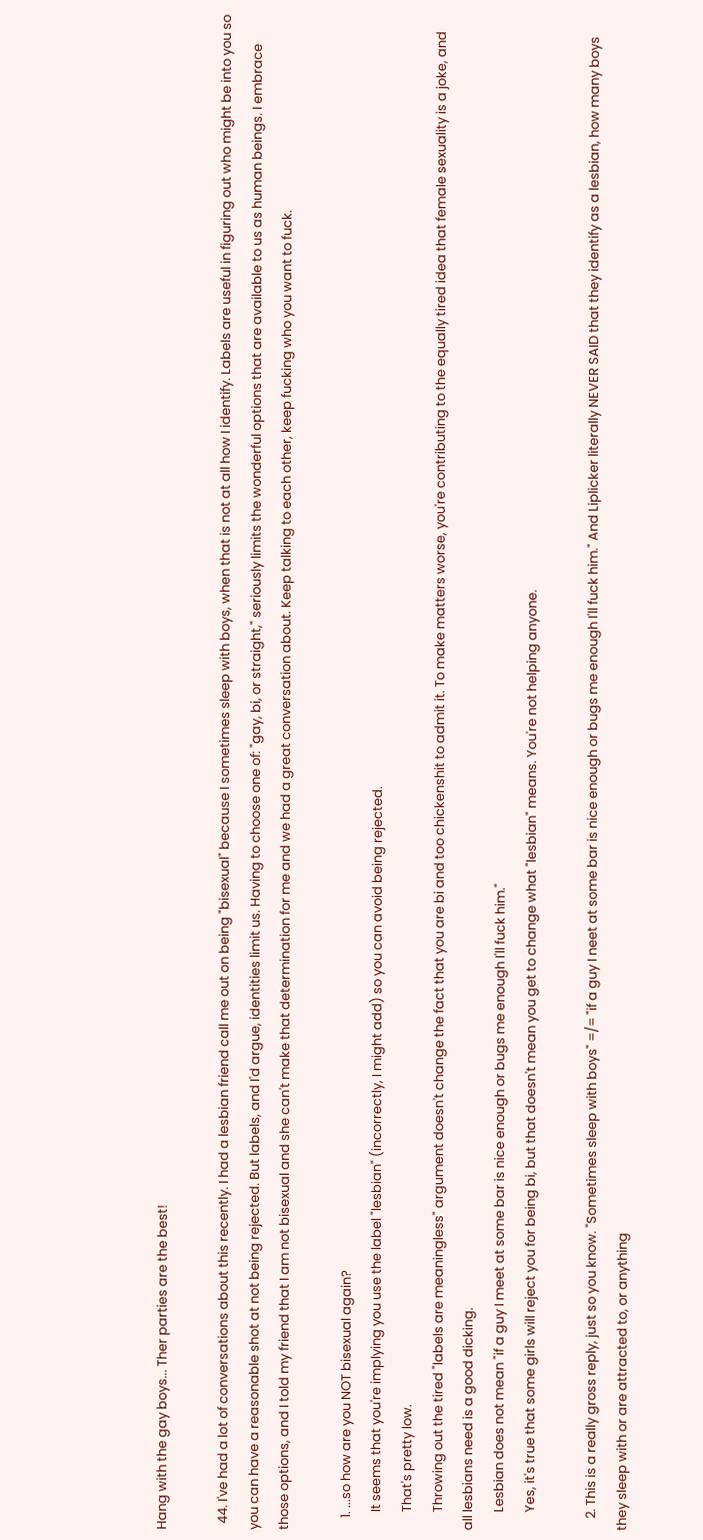Hang with the gay boys... Ther parties are the best!

  44. I've had a lot of conversations about this recently. I had a lesbian friend call me out on being "bisexual" because I sometimes sleep with boys, when that is not at all how I identify. Labels are useful in figuring out who might be into you so you can have a reasonable shot at not being rejected. But labels, and I'd argue, identities limit us. Having to choose one of: "gay, bi, or straight," seriously limits the wonderful options that are available to us as human beings. I embrace those options, and I told my friend that I am not bisexual and she can't make that determination for me and we had a great conversation about. Keep talking to each other, keep fucking who you want to fuck.

    1. ...so how are you NOT bisexual again?
      It seems that you're implying you use the label "lesbian" (incorrectly, I might add) so you can avoid being rejected.
      That's pretty low.
      Throwing out the tired "labels are meaningless" argument doesn't change the fact that you are bi and too chickenshit to admit it. To make matters worse, you're contributing to the equally tired idea that female sexuality is a joke, and all lesbians need is a good dicking.
      Lesbian does not mean "if a guy I meet at some bar is nice enough or bugs me enough I'll fuck him."
      Yes, it's true that some girls will reject you for being bi, but that doesn't mean you get to change what "lesbian" means. You're not helping anyone.

    2. This is a really gross reply, just so you know. "Sometimes sleep with boys" =/= "if a guy I neet at some bar is nice enough or bugs me enough I'll fuck him." And Liplicker literally NEVER SAID that they identify as a lesbian, how many boys they sleep with or are attracted to, or anything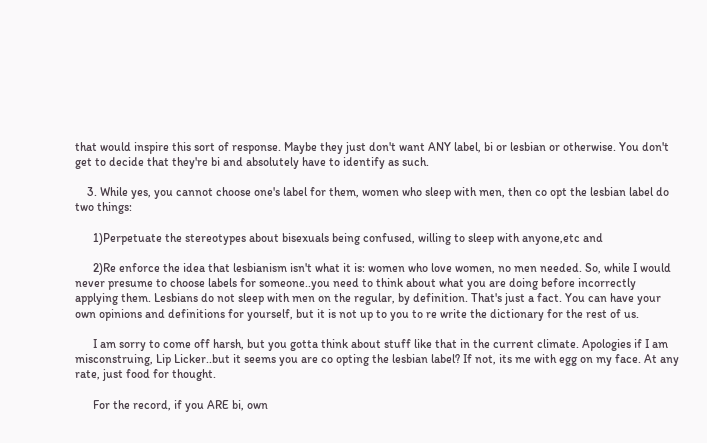that would inspire this sort of response. Maybe they just don't want ANY label, bi or lesbian or otherwise. You don't get to decide that they're bi and absolutely have to identify as such.

    3. While yes, you cannot choose one's label for them, women who sleep with men, then co opt the lesbian label do two things:

      1)Perpetuate the stereotypes about bisexuals being confused, willing to sleep with anyone,etc and

      2)Re enforce the idea that lesbianism isn't what it is: women who love women, no men needed. So, while I would never presume to choose labels for someone..you need to think about what you are doing before incorrectly applying them. Lesbians do not sleep with men on the regular, by definition. That's just a fact. You can have your own opinions and definitions for yourself, but it is not up to you to re write the dictionary for the rest of us.

      I am sorry to come off harsh, but you gotta think about stuff like that in the current climate. Apologies if I am misconstruing, Lip Licker..but it seems you are co opting the lesbian label? If not, its me with egg on my face. At any rate, just food for thought.

      For the record, if you ARE bi, own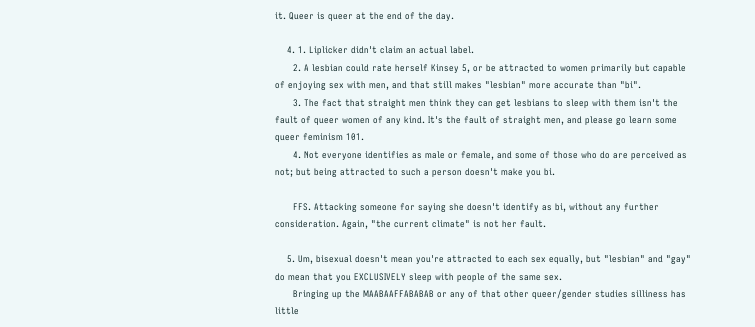it. Queer is queer at the end of the day.

    4. 1. Liplicker didn't claim an actual label.
      2. A lesbian could rate herself Kinsey 5, or be attracted to women primarily but capable of enjoying sex with men, and that still makes "lesbian" more accurate than "bi".
      3. The fact that straight men think they can get lesbians to sleep with them isn't the fault of queer women of any kind. It's the fault of straight men, and please go learn some queer feminism 101.
      4. Not everyone identifies as male or female, and some of those who do are perceived as not; but being attracted to such a person doesn't make you bi.

      FFS. Attacking someone for saying she doesn't identify as bi, without any further consideration. Again, "the current climate" is not her fault.

    5. Um, bisexual doesn't mean you're attracted to each sex equally, but "lesbian" and "gay" do mean that you EXCLUSIVELY sleep with people of the same sex.
      Bringing up the MAABAAFFABABAB or any of that other queer/gender studies silliness has little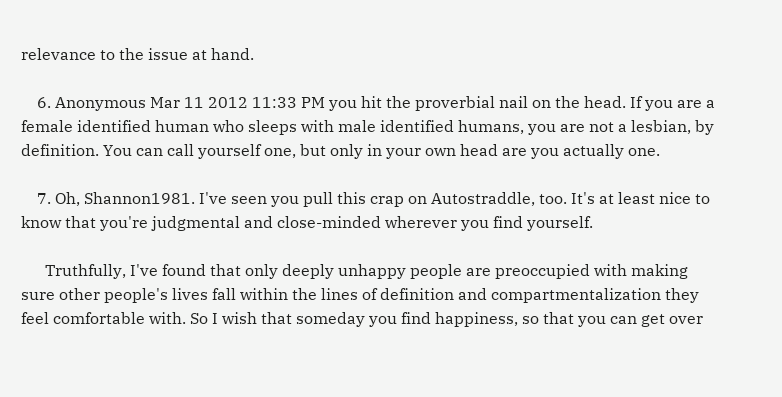relevance to the issue at hand.

    6. Anonymous Mar 11 2012 11:33 PM you hit the proverbial nail on the head. If you are a female identified human who sleeps with male identified humans, you are not a lesbian, by definition. You can call yourself one, but only in your own head are you actually one.

    7. Oh, Shannon1981. I've seen you pull this crap on Autostraddle, too. It's at least nice to know that you're judgmental and close-minded wherever you find yourself.

      Truthfully, I've found that only deeply unhappy people are preoccupied with making sure other people's lives fall within the lines of definition and compartmentalization they feel comfortable with. So I wish that someday you find happiness, so that you can get over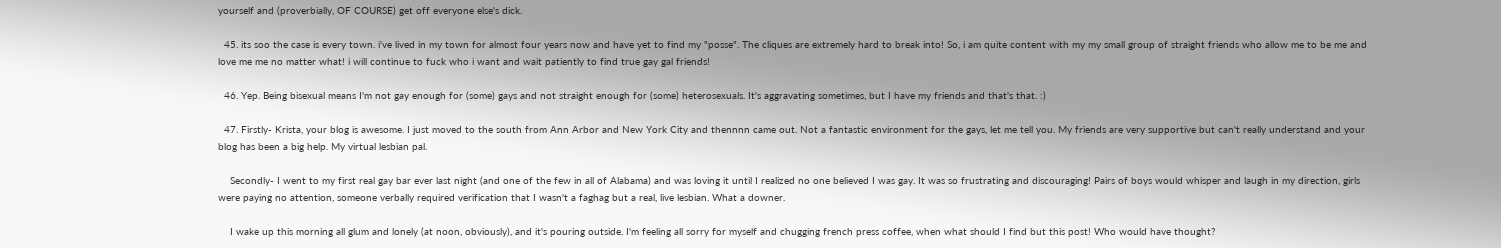yourself and (proverbially, OF COURSE) get off everyone else's dick.

  45. its soo the case is every town. i've lived in my town for almost four years now and have yet to find my "posse". The cliques are extremely hard to break into! So, i am quite content with my my small group of straight friends who allow me to be me and love me me no matter what! i will continue to fuck who i want and wait patiently to find true gay gal friends!

  46. Yep. Being bisexual means I'm not gay enough for (some) gays and not straight enough for (some) heterosexuals. It's aggravating sometimes, but I have my friends and that's that. :)

  47. Firstly- Krista, your blog is awesome. I just moved to the south from Ann Arbor and New York City and thennnn came out. Not a fantastic environment for the gays, let me tell you. My friends are very supportive but can't really understand and your blog has been a big help. My virtual lesbian pal.

    Secondly- I went to my first real gay bar ever last night (and one of the few in all of Alabama) and was loving it until I realized no one believed I was gay. It was so frustrating and discouraging! Pairs of boys would whisper and laugh in my direction, girls were paying no attention, someone verbally required verification that I wasn't a faghag but a real, live lesbian. What a downer.

    I wake up this morning all glum and lonely (at noon, obviously), and it's pouring outside. I'm feeling all sorry for myself and chugging french press coffee, when what should I find but this post! Who would have thought?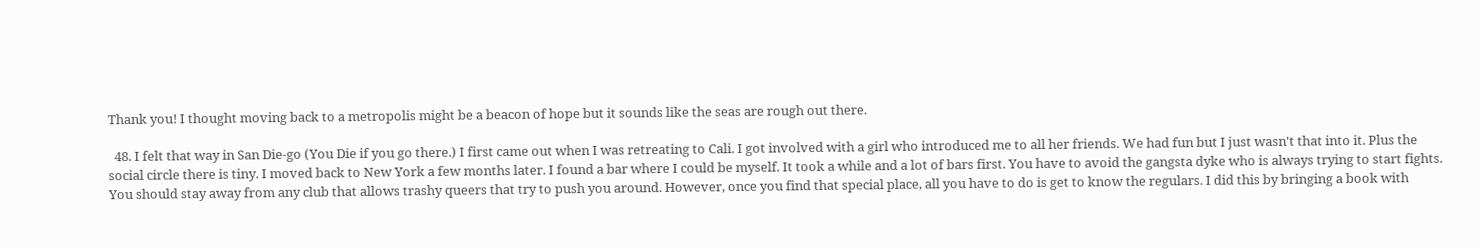Thank you! I thought moving back to a metropolis might be a beacon of hope but it sounds like the seas are rough out there.

  48. I felt that way in San Die-go (You Die if you go there.) I first came out when I was retreating to Cali. I got involved with a girl who introduced me to all her friends. We had fun but I just wasn't that into it. Plus the social circle there is tiny. I moved back to New York a few months later. I found a bar where I could be myself. It took a while and a lot of bars first. You have to avoid the gangsta dyke who is always trying to start fights. You should stay away from any club that allows trashy queers that try to push you around. However, once you find that special place, all you have to do is get to know the regulars. I did this by bringing a book with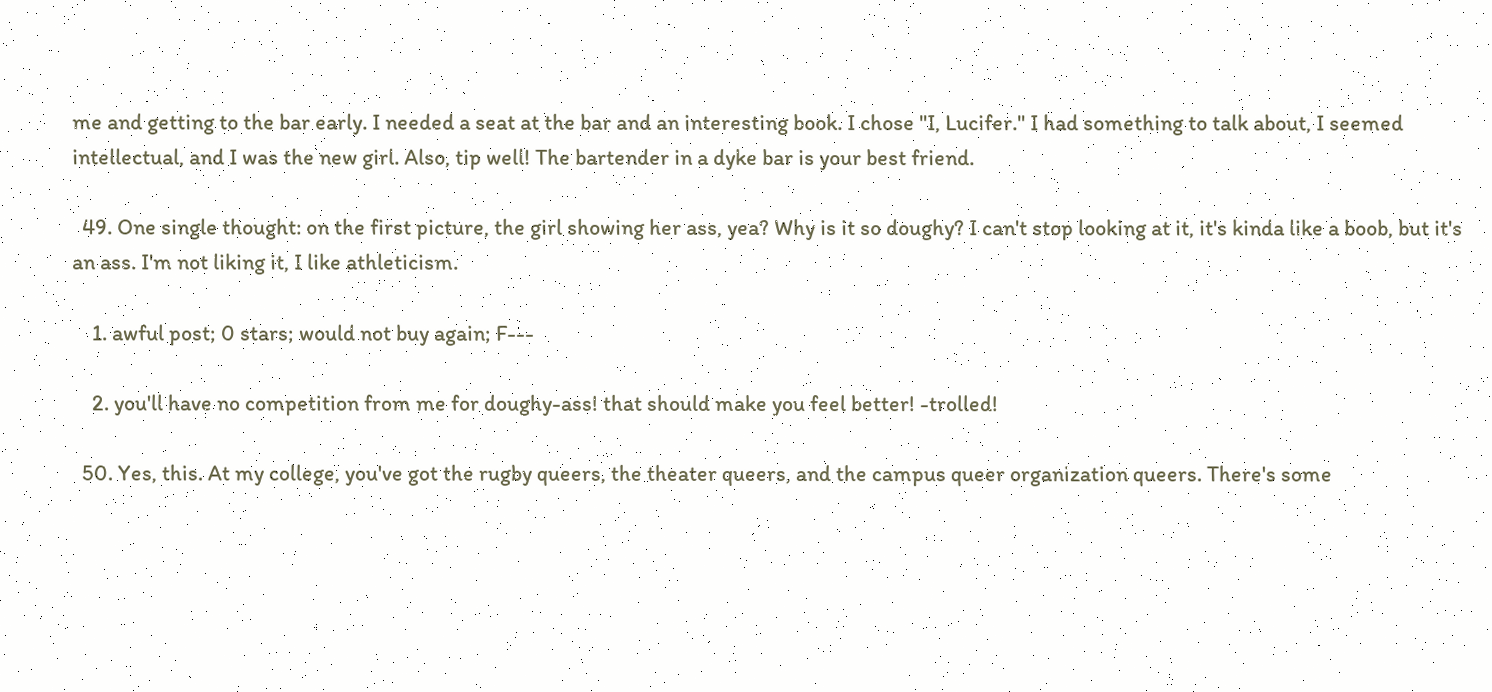me and getting to the bar early. I needed a seat at the bar and an interesting book. I chose "I, Lucifer." I had something to talk about, I seemed intellectual, and I was the new girl. Also, tip well! The bartender in a dyke bar is your best friend.

  49. One single thought: on the first picture, the girl showing her ass, yea? Why is it so doughy? I can't stop looking at it, it's kinda like a boob, but it's an ass. I'm not liking it, I like athleticism.

    1. awful post; 0 stars; would not buy again; F---

    2. you'll have no competition from me for doughy-ass! that should make you feel better! -trolled!

  50. Yes, this. At my college, you've got the rugby queers, the theater queers, and the campus queer organization queers. There's some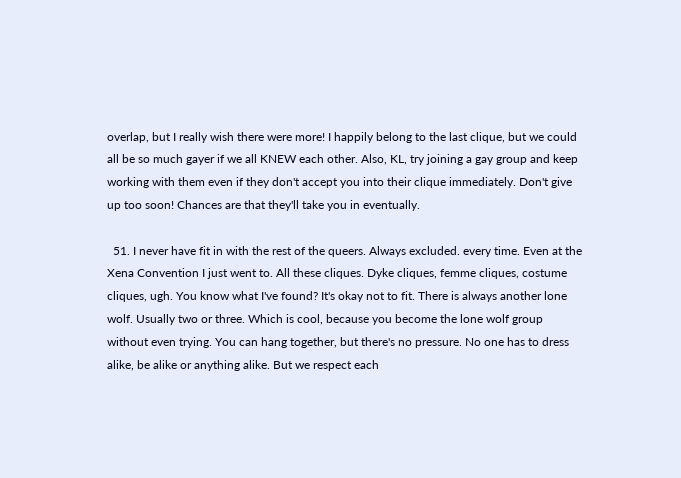overlap, but I really wish there were more! I happily belong to the last clique, but we could all be so much gayer if we all KNEW each other. Also, KL, try joining a gay group and keep working with them even if they don't accept you into their clique immediately. Don't give up too soon! Chances are that they'll take you in eventually.

  51. I never have fit in with the rest of the queers. Always excluded. every time. Even at the Xena Convention I just went to. All these cliques. Dyke cliques, femme cliques, costume cliques, ugh. You know what I've found? It's okay not to fit. There is always another lone wolf. Usually two or three. Which is cool, because you become the lone wolf group without even trying. You can hang together, but there's no pressure. No one has to dress alike, be alike or anything alike. But we respect each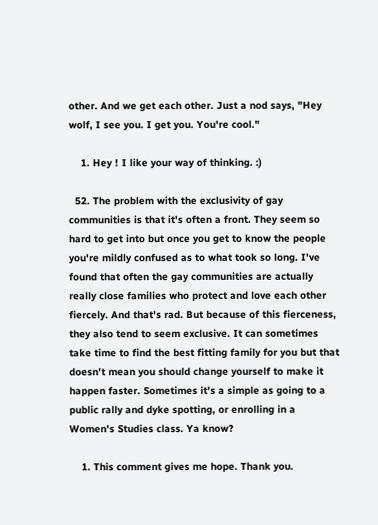other. And we get each other. Just a nod says, "Hey wolf, I see you. I get you. You're cool."

    1. Hey ! I like your way of thinking. :)

  52. The problem with the exclusivity of gay communities is that it's often a front. They seem so hard to get into but once you get to know the people you're mildly confused as to what took so long. I've found that often the gay communities are actually really close families who protect and love each other fiercely. And that's rad. But because of this fierceness, they also tend to seem exclusive. It can sometimes take time to find the best fitting family for you but that doesn't mean you should change yourself to make it happen faster. Sometimes it's a simple as going to a public rally and dyke spotting, or enrolling in a Women's Studies class. Ya know?

    1. This comment gives me hope. Thank you.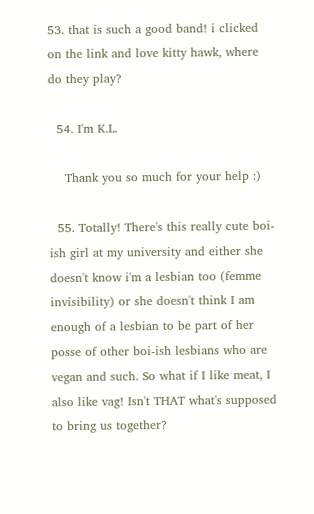53. that is such a good band! i clicked on the link and love kitty hawk, where do they play?

  54. I'm K.L.

    Thank you so much for your help :)

  55. Totally! There's this really cute boi-ish girl at my university and either she doesn't know i'm a lesbian too (femme invisibility) or she doesn't think I am enough of a lesbian to be part of her posse of other boi-ish lesbians who are vegan and such. So what if I like meat, I also like vag! Isn't THAT what's supposed to bring us together?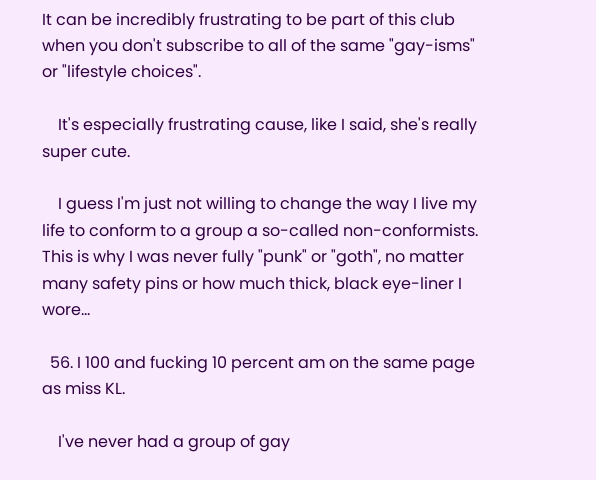It can be incredibly frustrating to be part of this club when you don't subscribe to all of the same "gay-isms" or "lifestyle choices".

    It's especially frustrating cause, like I said, she's really super cute.

    I guess I'm just not willing to change the way I live my life to conform to a group a so-called non-conformists. This is why I was never fully "punk" or "goth", no matter many safety pins or how much thick, black eye-liner I wore...

  56. I 100 and fucking 10 percent am on the same page as miss KL.

    I've never had a group of gay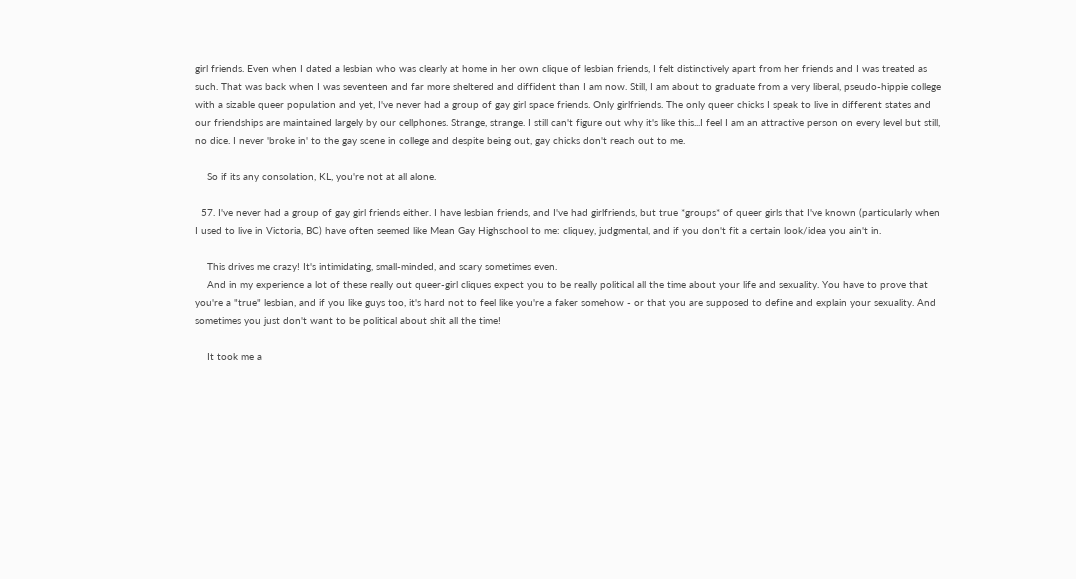girl friends. Even when I dated a lesbian who was clearly at home in her own clique of lesbian friends, I felt distinctively apart from her friends and I was treated as such. That was back when I was seventeen and far more sheltered and diffident than I am now. Still, I am about to graduate from a very liberal, pseudo-hippie college with a sizable queer population and yet, I've never had a group of gay girl space friends. Only girlfriends. The only queer chicks I speak to live in different states and our friendships are maintained largely by our cellphones. Strange, strange. I still can't figure out why it's like this...I feel I am an attractive person on every level but still, no dice. I never 'broke in' to the gay scene in college and despite being out, gay chicks don't reach out to me.

    So if its any consolation, KL, you're not at all alone.

  57. I've never had a group of gay girl friends either. I have lesbian friends, and I've had girlfriends, but true *groups* of queer girls that I've known (particularly when I used to live in Victoria, BC) have often seemed like Mean Gay Highschool to me: cliquey, judgmental, and if you don't fit a certain look/idea you ain't in.

    This drives me crazy! It's intimidating, small-minded, and scary sometimes even.
    And in my experience a lot of these really out queer-girl cliques expect you to be really political all the time about your life and sexuality. You have to prove that you're a "true" lesbian, and if you like guys too, it's hard not to feel like you're a faker somehow - or that you are supposed to define and explain your sexuality. And sometimes you just don't want to be political about shit all the time!

    It took me a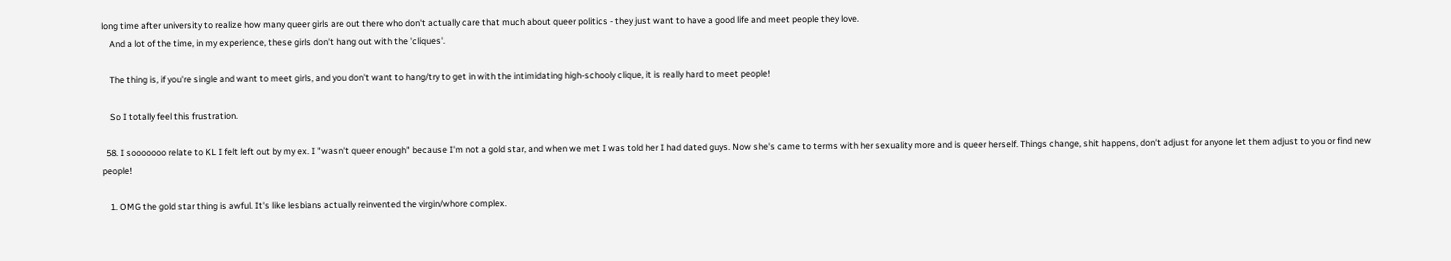long time after university to realize how many queer girls are out there who don't actually care that much about queer politics - they just want to have a good life and meet people they love.
    And a lot of the time, in my experience, these girls don't hang out with the 'cliques'.

    The thing is, if you're single and want to meet girls, and you don't want to hang/try to get in with the intimidating high-schooly clique, it is really hard to meet people!

    So I totally feel this frustration.

  58. I sooooooo relate to KL I felt left out by my ex. I "wasn't queer enough" because I'm not a gold star, and when we met I was told her I had dated guys. Now she's came to terms with her sexuality more and is queer herself. Things change, shit happens, don't adjust for anyone let them adjust to you or find new people!

    1. OMG the gold star thing is awful. It's like lesbians actually reinvented the virgin/whore complex.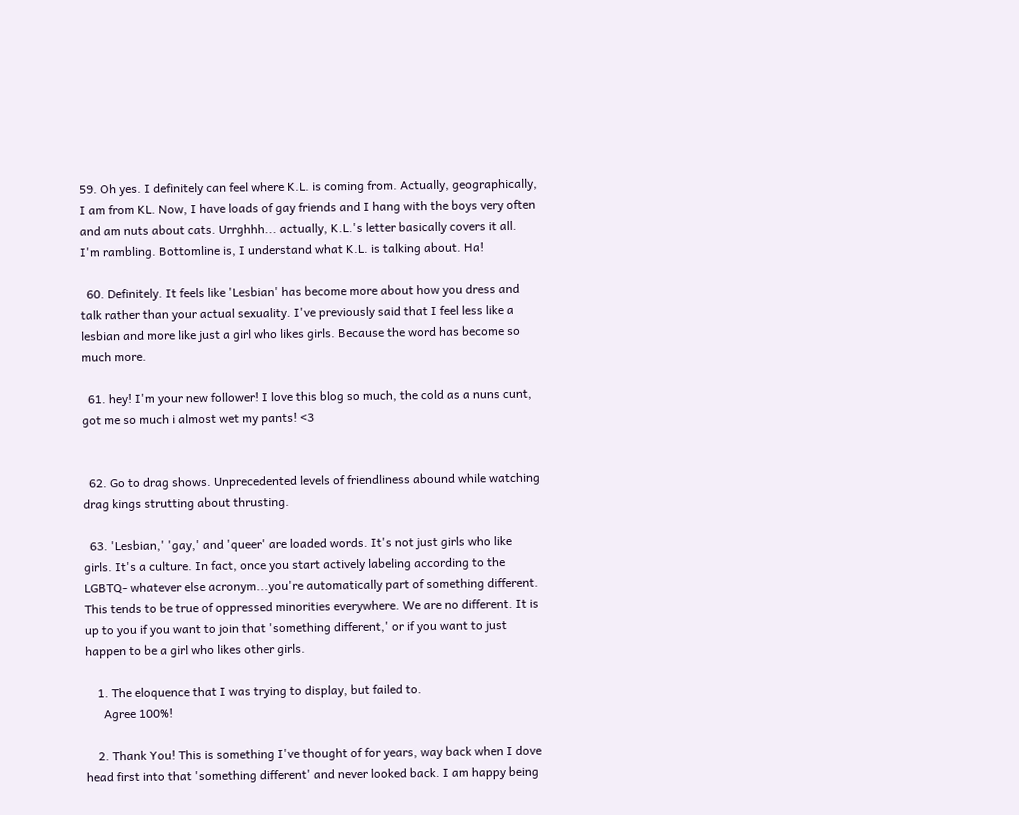59. Oh yes. I definitely can feel where K.L. is coming from. Actually, geographically, I am from KL. Now, I have loads of gay friends and I hang with the boys very often and am nuts about cats. Urrghhh... actually, K.L.'s letter basically covers it all. I'm rambling. Bottomline is, I understand what K.L. is talking about. Ha!

  60. Definitely. It feels like 'Lesbian' has become more about how you dress and talk rather than your actual sexuality. I've previously said that I feel less like a lesbian and more like just a girl who likes girls. Because the word has become so much more.

  61. hey! I'm your new follower! I love this blog so much, the cold as a nuns cunt, got me so much i almost wet my pants! <3


  62. Go to drag shows. Unprecedented levels of friendliness abound while watching drag kings strutting about thrusting.

  63. 'Lesbian,' 'gay,' and 'queer' are loaded words. It's not just girls who like girls. It's a culture. In fact, once you start actively labeling according to the LGBTQ- whatever else acronym...you're automatically part of something different. This tends to be true of oppressed minorities everywhere. We are no different. It is up to you if you want to join that 'something different,' or if you want to just happen to be a girl who likes other girls.

    1. The eloquence that I was trying to display, but failed to.
      Agree 100%!

    2. Thank You! This is something I've thought of for years, way back when I dove head first into that 'something different' and never looked back. I am happy being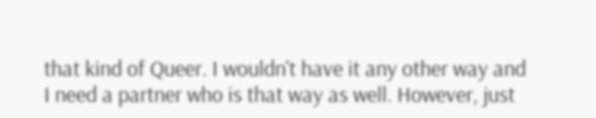that kind of Queer. I wouldn't have it any other way and I need a partner who is that way as well. However, just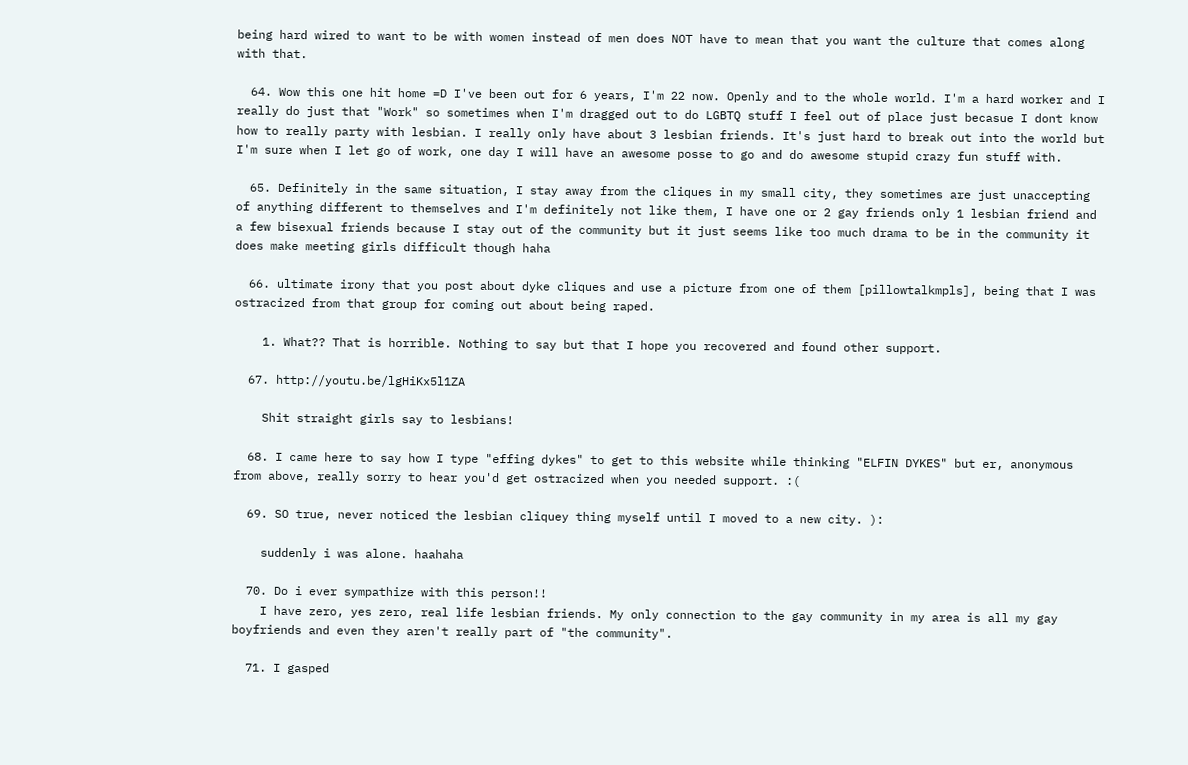being hard wired to want to be with women instead of men does NOT have to mean that you want the culture that comes along with that.

  64. Wow this one hit home =D I've been out for 6 years, I'm 22 now. Openly and to the whole world. I'm a hard worker and I really do just that "Work" so sometimes when I'm dragged out to do LGBTQ stuff I feel out of place just becasue I dont know how to really party with lesbian. I really only have about 3 lesbian friends. It's just hard to break out into the world but I'm sure when I let go of work, one day I will have an awesome posse to go and do awesome stupid crazy fun stuff with.

  65. Definitely in the same situation, I stay away from the cliques in my small city, they sometimes are just unaccepting of anything different to themselves and I'm definitely not like them, I have one or 2 gay friends only 1 lesbian friend and a few bisexual friends because I stay out of the community but it just seems like too much drama to be in the community it does make meeting girls difficult though haha

  66. ultimate irony that you post about dyke cliques and use a picture from one of them [pillowtalkmpls], being that I was ostracized from that group for coming out about being raped.

    1. What?? That is horrible. Nothing to say but that I hope you recovered and found other support.

  67. http://youtu.be/lgHiKx5l1ZA

    Shit straight girls say to lesbians!

  68. I came here to say how I type "effing dykes" to get to this website while thinking "ELFIN DYKES" but er, anonymous from above, really sorry to hear you'd get ostracized when you needed support. :(

  69. SO true, never noticed the lesbian cliquey thing myself until I moved to a new city. ):

    suddenly i was alone. haahaha

  70. Do i ever sympathize with this person!!
    I have zero, yes zero, real life lesbian friends. My only connection to the gay community in my area is all my gay boyfriends and even they aren't really part of "the community".

  71. I gasped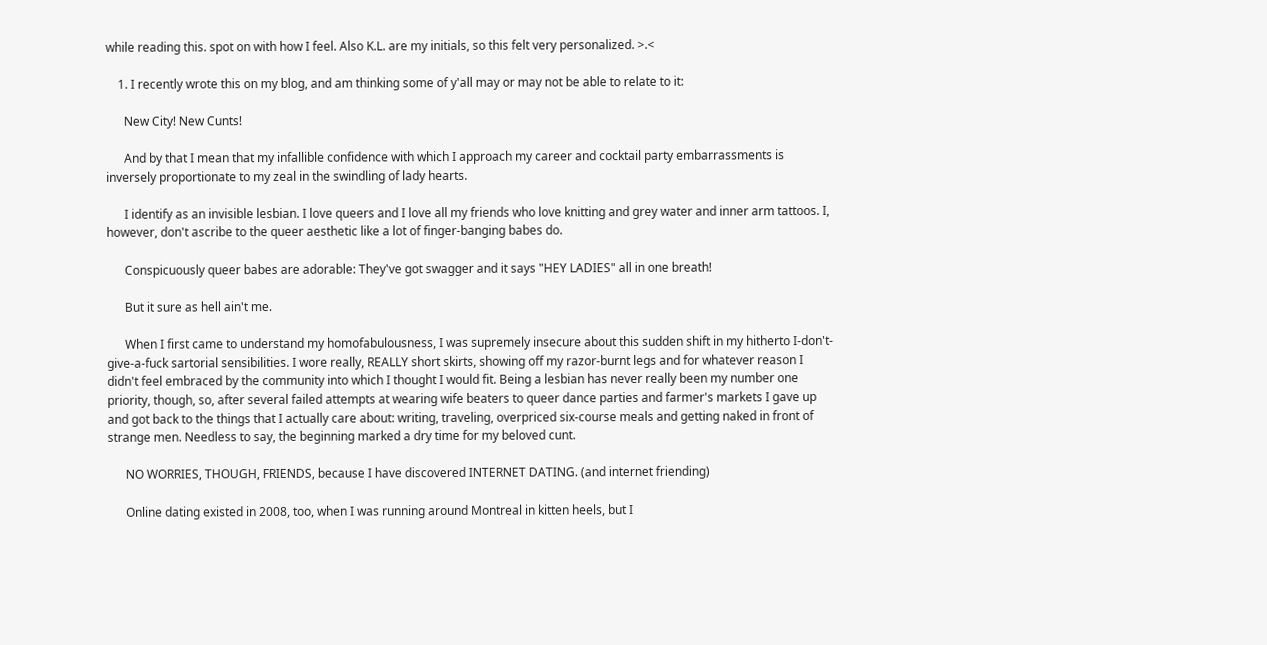while reading this. spot on with how I feel. Also K.L. are my initials, so this felt very personalized. >.<

    1. I recently wrote this on my blog, and am thinking some of y'all may or may not be able to relate to it:

      New City! New Cunts!

      And by that I mean that my infallible confidence with which I approach my career and cocktail party embarrassments is inversely proportionate to my zeal in the swindling of lady hearts.

      I identify as an invisible lesbian. I love queers and I love all my friends who love knitting and grey water and inner arm tattoos. I, however, don't ascribe to the queer aesthetic like a lot of finger-banging babes do.

      Conspicuously queer babes are adorable: They've got swagger and it says "HEY LADIES" all in one breath!

      But it sure as hell ain't me.

      When I first came to understand my homofabulousness, I was supremely insecure about this sudden shift in my hitherto I-don't-give-a-fuck sartorial sensibilities. I wore really, REALLY short skirts, showing off my razor-burnt legs and for whatever reason I didn't feel embraced by the community into which I thought I would fit. Being a lesbian has never really been my number one priority, though, so, after several failed attempts at wearing wife beaters to queer dance parties and farmer's markets I gave up and got back to the things that I actually care about: writing, traveling, overpriced six-course meals and getting naked in front of strange men. Needless to say, the beginning marked a dry time for my beloved cunt.

      NO WORRIES, THOUGH, FRIENDS, because I have discovered INTERNET DATING. (and internet friending)

      Online dating existed in 2008, too, when I was running around Montreal in kitten heels, but I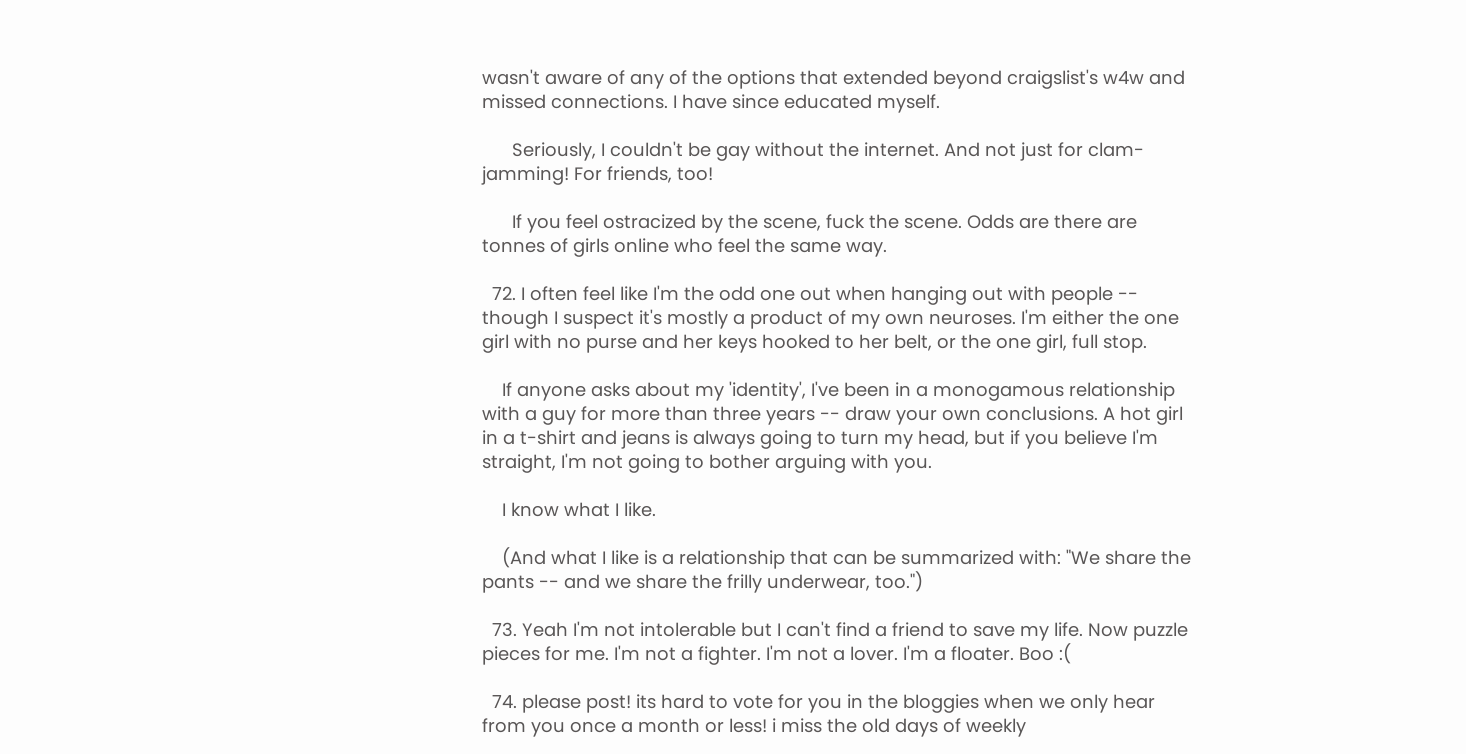wasn't aware of any of the options that extended beyond craigslist's w4w and missed connections. I have since educated myself.

      Seriously, I couldn't be gay without the internet. And not just for clam-jamming! For friends, too!

      If you feel ostracized by the scene, fuck the scene. Odds are there are tonnes of girls online who feel the same way.

  72. I often feel like I'm the odd one out when hanging out with people -- though I suspect it's mostly a product of my own neuroses. I'm either the one girl with no purse and her keys hooked to her belt, or the one girl, full stop.

    If anyone asks about my 'identity', I've been in a monogamous relationship with a guy for more than three years -- draw your own conclusions. A hot girl in a t-shirt and jeans is always going to turn my head, but if you believe I'm straight, I'm not going to bother arguing with you.

    I know what I like.

    (And what I like is a relationship that can be summarized with: "We share the pants -- and we share the frilly underwear, too.")

  73. Yeah I'm not intolerable but I can't find a friend to save my life. Now puzzle pieces for me. I'm not a fighter. I'm not a lover. I'm a floater. Boo :(

  74. please post! its hard to vote for you in the bloggies when we only hear from you once a month or less! i miss the old days of weekly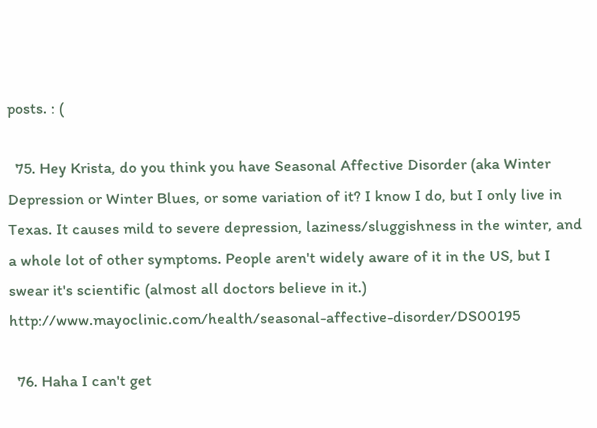posts. : (

  75. Hey Krista, do you think you have Seasonal Affective Disorder (aka Winter Depression or Winter Blues, or some variation of it? I know I do, but I only live in Texas. It causes mild to severe depression, laziness/sluggishness in the winter, and a whole lot of other symptoms. People aren't widely aware of it in the US, but I swear it's scientific (almost all doctors believe in it.) http://www.mayoclinic.com/health/seasonal-affective-disorder/DS00195

  76. Haha I can't get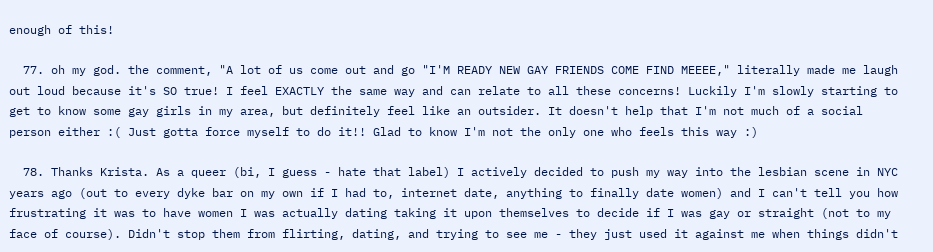enough of this!

  77. oh my god. the comment, "A lot of us come out and go "I'M READY NEW GAY FRIENDS COME FIND MEEEE," literally made me laugh out loud because it's SO true! I feel EXACTLY the same way and can relate to all these concerns! Luckily I'm slowly starting to get to know some gay girls in my area, but definitely feel like an outsider. It doesn't help that I'm not much of a social person either :( Just gotta force myself to do it!! Glad to know I'm not the only one who feels this way :)

  78. Thanks Krista. As a queer (bi, I guess - hate that label) I actively decided to push my way into the lesbian scene in NYC years ago (out to every dyke bar on my own if I had to, internet date, anything to finally date women) and I can't tell you how frustrating it was to have women I was actually dating taking it upon themselves to decide if I was gay or straight (not to my face of course). Didn't stop them from flirting, dating, and trying to see me - they just used it against me when things didn't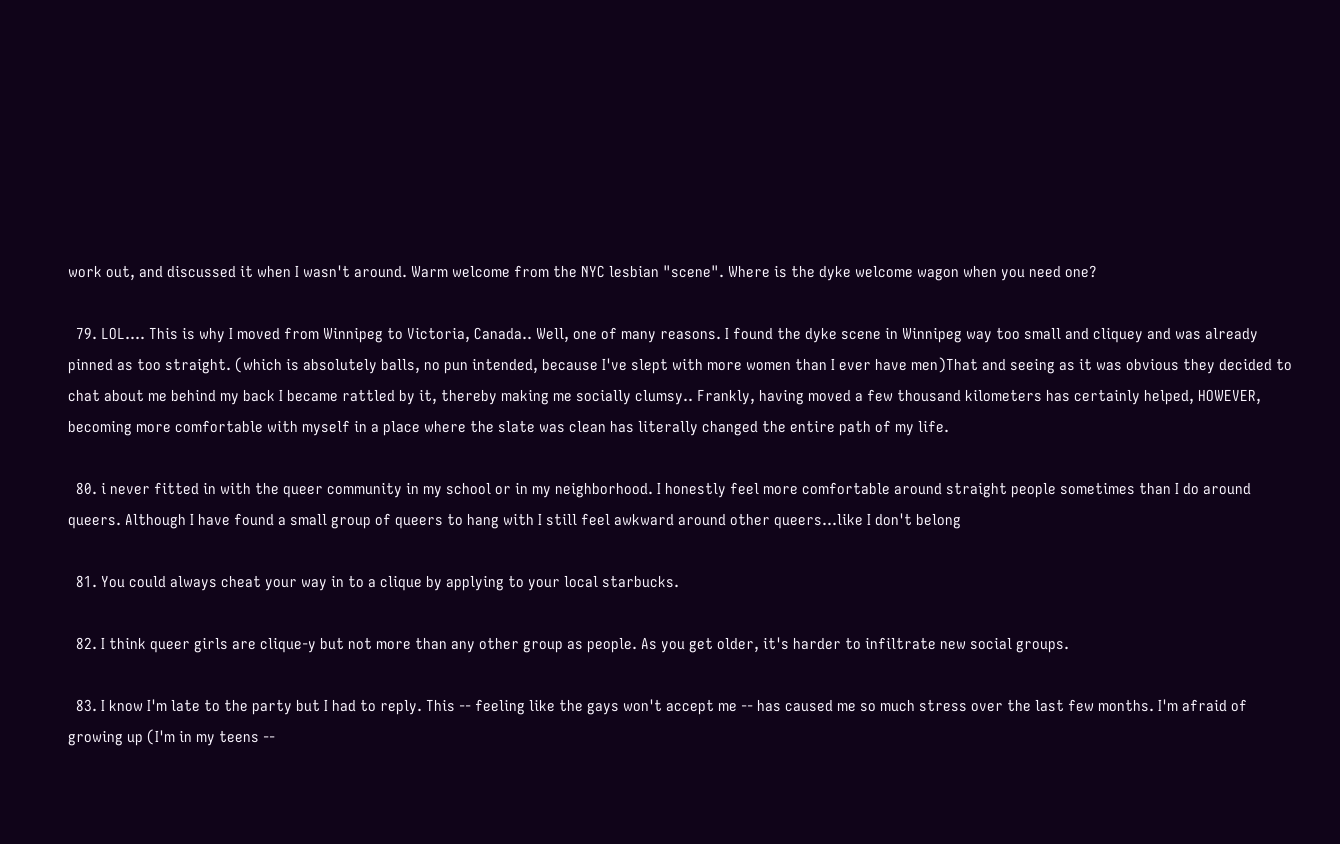work out, and discussed it when I wasn't around. Warm welcome from the NYC lesbian "scene". Where is the dyke welcome wagon when you need one?

  79. LOL.... This is why I moved from Winnipeg to Victoria, Canada.. Well, one of many reasons. I found the dyke scene in Winnipeg way too small and cliquey and was already pinned as too straight. (which is absolutely balls, no pun intended, because I've slept with more women than I ever have men)That and seeing as it was obvious they decided to chat about me behind my back I became rattled by it, thereby making me socially clumsy.. Frankly, having moved a few thousand kilometers has certainly helped, HOWEVER, becoming more comfortable with myself in a place where the slate was clean has literally changed the entire path of my life.

  80. i never fitted in with the queer community in my school or in my neighborhood. I honestly feel more comfortable around straight people sometimes than I do around queers. Although I have found a small group of queers to hang with I still feel awkward around other queers...like I don't belong

  81. You could always cheat your way in to a clique by applying to your local starbucks.

  82. I think queer girls are clique-y but not more than any other group as people. As you get older, it's harder to infiltrate new social groups.

  83. I know I'm late to the party but I had to reply. This -- feeling like the gays won't accept me -- has caused me so much stress over the last few months. I'm afraid of growing up (I'm in my teens --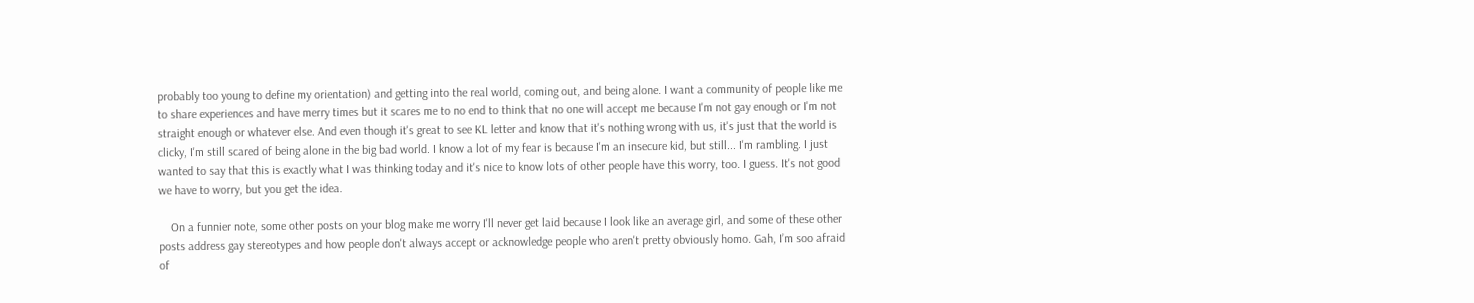probably too young to define my orientation) and getting into the real world, coming out, and being alone. I want a community of people like me to share experiences and have merry times but it scares me to no end to think that no one will accept me because I'm not gay enough or I'm not straight enough or whatever else. And even though it's great to see KL letter and know that it's nothing wrong with us, it's just that the world is clicky, I'm still scared of being alone in the big bad world. I know a lot of my fear is because I'm an insecure kid, but still... I'm rambling. I just wanted to say that this is exactly what I was thinking today and it's nice to know lots of other people have this worry, too. I guess. It's not good we have to worry, but you get the idea.

    On a funnier note, some other posts on your blog make me worry I'll never get laid because I look like an average girl, and some of these other posts address gay stereotypes and how people don't always accept or acknowledge people who aren't pretty obviously homo. Gah, I’m soo afraid of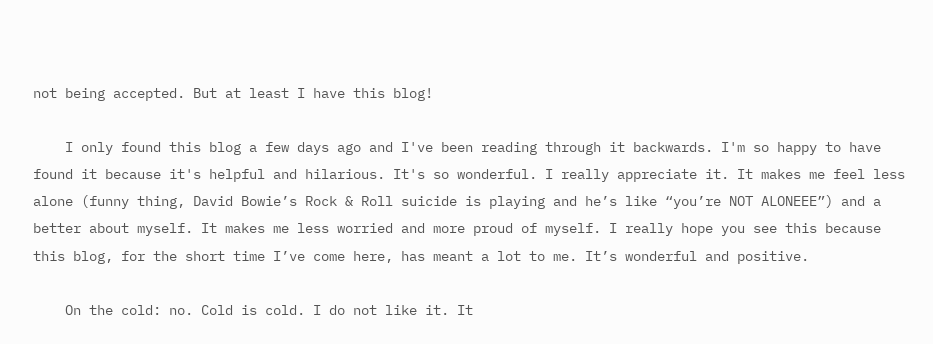not being accepted. But at least I have this blog!

    I only found this blog a few days ago and I've been reading through it backwards. I'm so happy to have found it because it's helpful and hilarious. It's so wonderful. I really appreciate it. It makes me feel less alone (funny thing, David Bowie’s Rock & Roll suicide is playing and he’s like “you’re NOT ALONEEE”) and a better about myself. It makes me less worried and more proud of myself. I really hope you see this because this blog, for the short time I’ve come here, has meant a lot to me. It’s wonderful and positive.

    On the cold: no. Cold is cold. I do not like it. It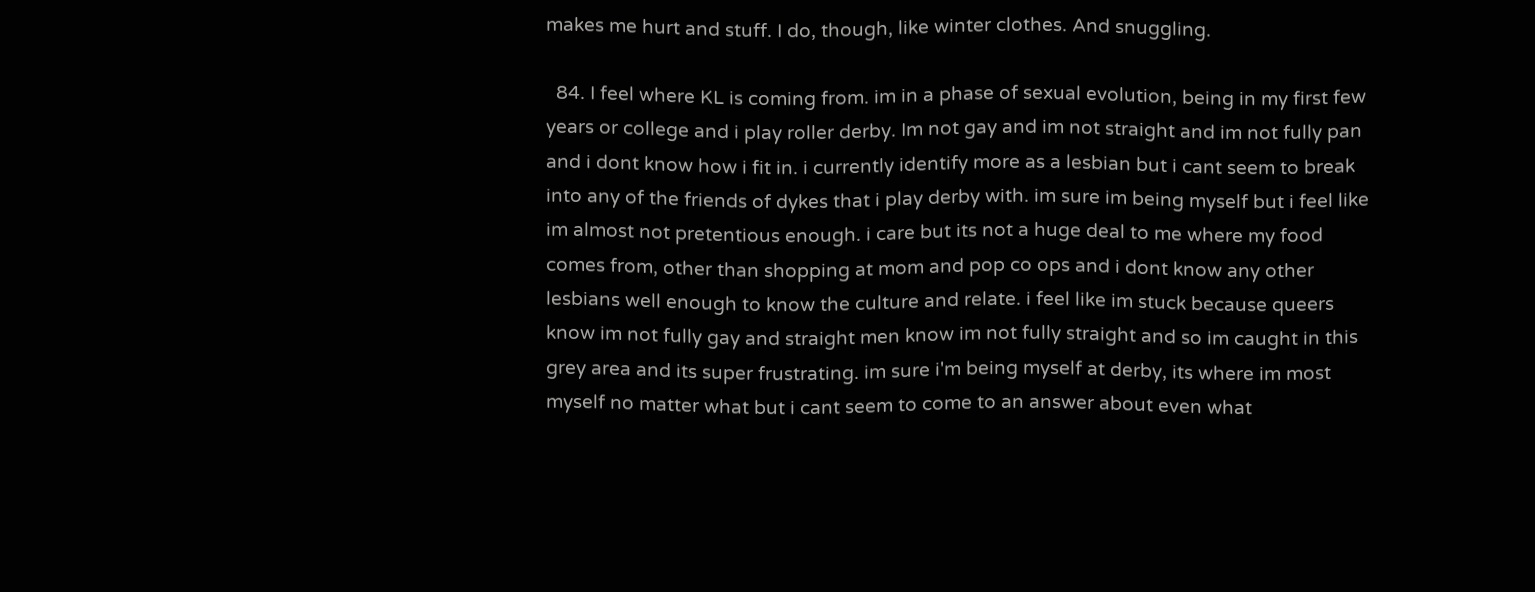makes me hurt and stuff. I do, though, like winter clothes. And snuggling.

  84. I feel where KL is coming from. im in a phase of sexual evolution, being in my first few years or college and i play roller derby. Im not gay and im not straight and im not fully pan and i dont know how i fit in. i currently identify more as a lesbian but i cant seem to break into any of the friends of dykes that i play derby with. im sure im being myself but i feel like im almost not pretentious enough. i care but its not a huge deal to me where my food comes from, other than shopping at mom and pop co ops and i dont know any other lesbians well enough to know the culture and relate. i feel like im stuck because queers know im not fully gay and straight men know im not fully straight and so im caught in this grey area and its super frustrating. im sure i'm being myself at derby, its where im most myself no matter what but i cant seem to come to an answer about even what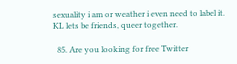sexuality i am or weather i even need to label it. KL lets be friends, queer together.

  85. Are you looking for free Twitter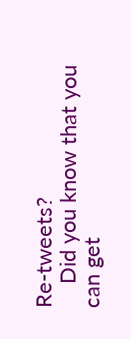Re-tweets?
    Did you know that you can get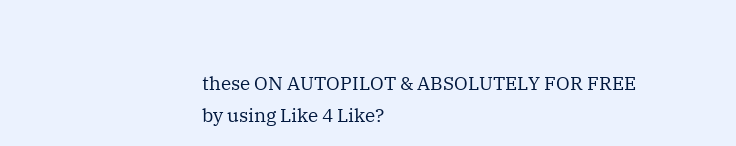these ON AUTOPILOT & ABSOLUTELY FOR FREE by using Like 4 Like?